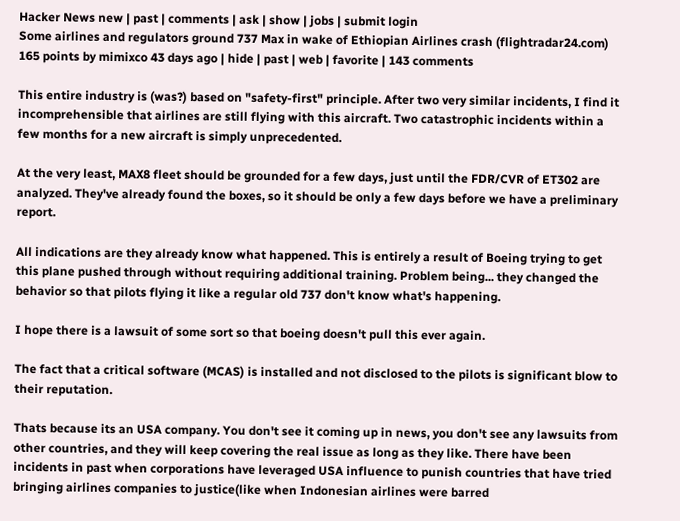Hacker News new | past | comments | ask | show | jobs | submit login
Some airlines and regulators ground 737 Max in wake of Ethiopian Airlines crash (flightradar24.com)
165 points by mimixco 43 days ago | hide | past | web | favorite | 143 comments

This entire industry is (was?) based on "safety-first" principle. After two very similar incidents, I find it incomprehensible that airlines are still flying with this aircraft. Two catastrophic incidents within a few months for a new aircraft is simply unprecedented.

At the very least, MAX8 fleet should be grounded for a few days, just until the FDR/CVR of ET302 are analyzed. They've already found the boxes, so it should be only a few days before we have a preliminary report.

All indications are they already know what happened. This is entirely a result of Boeing trying to get this plane pushed through without requiring additional training. Problem being... they changed the behavior so that pilots flying it like a regular old 737 don't know what's happening.

I hope there is a lawsuit of some sort so that boeing doesn't pull this ever again.

The fact that a critical software (MCAS) is installed and not disclosed to the pilots is significant blow to their reputation.

Thats because its an USA company. You don't see it coming up in news, you don't see any lawsuits from other countries, and they will keep covering the real issue as long as they like. There have been incidents in past when corporations have leveraged USA influence to punish countries that have tried bringing airlines companies to justice(like when Indonesian airlines were barred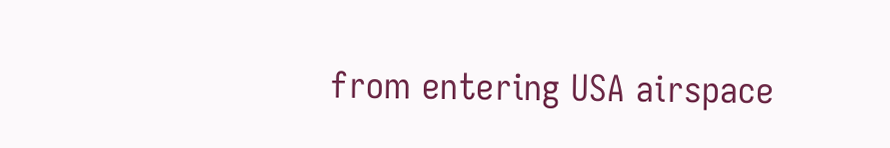from entering USA airspace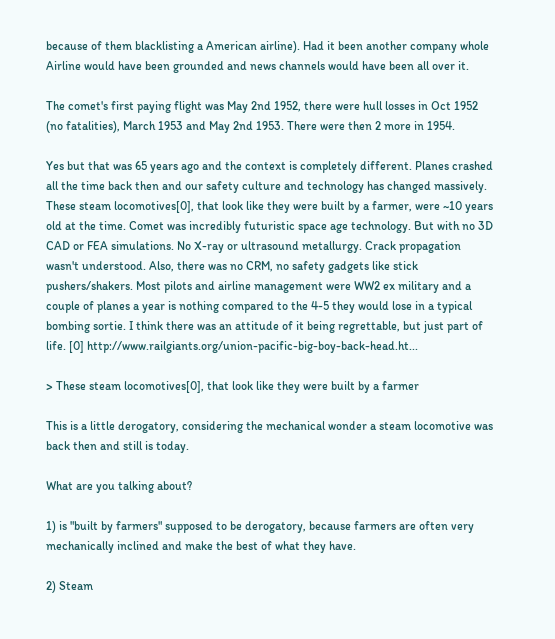because of them blacklisting a American airline). Had it been another company whole Airline would have been grounded and news channels would have been all over it.

The comet's first paying flight was May 2nd 1952, there were hull losses in Oct 1952 (no fatalities), March 1953 and May 2nd 1953. There were then 2 more in 1954.

Yes but that was 65 years ago and the context is completely different. Planes crashed all the time back then and our safety culture and technology has changed massively. These steam locomotives[0], that look like they were built by a farmer, were ~10 years old at the time. Comet was incredibly futuristic space age technology. But with no 3D CAD or FEA simulations. No X-ray or ultrasound metallurgy. Crack propagation wasn't understood. Also, there was no CRM, no safety gadgets like stick pushers/shakers. Most pilots and airline management were WW2 ex military and a couple of planes a year is nothing compared to the 4-5 they would lose in a typical bombing sortie. I think there was an attitude of it being regrettable, but just part of life. [0] http://www.railgiants.org/union-pacific-big-boy-back-head.ht...

> These steam locomotives[0], that look like they were built by a farmer

This is a little derogatory, considering the mechanical wonder a steam locomotive was back then and still is today.

What are you talking about?

1) is "built by farmers" supposed to be derogatory, because farmers are often very mechanically inclined and make the best of what they have.

2) Steam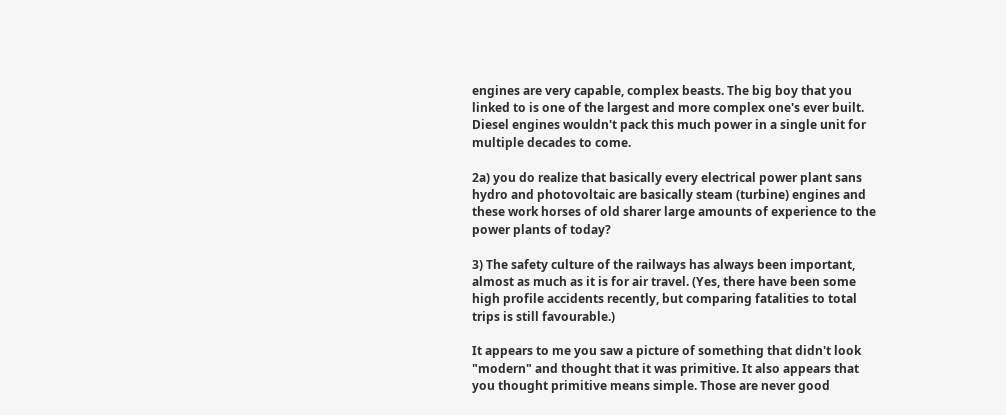engines are very capable, complex beasts. The big boy that you linked to is one of the largest and more complex one's ever built. Diesel engines wouldn't pack this much power in a single unit for multiple decades to come.

2a) you do realize that basically every electrical power plant sans hydro and photovoltaic are basically steam (turbine) engines and these work horses of old sharer large amounts of experience to the power plants of today?

3) The safety culture of the railways has always been important, almost as much as it is for air travel. (Yes, there have been some high profile accidents recently, but comparing fatalities to total trips is still favourable.)

It appears to me you saw a picture of something that didn't look "modern" and thought that it was primitive. It also appears that you thought primitive means simple. Those are never good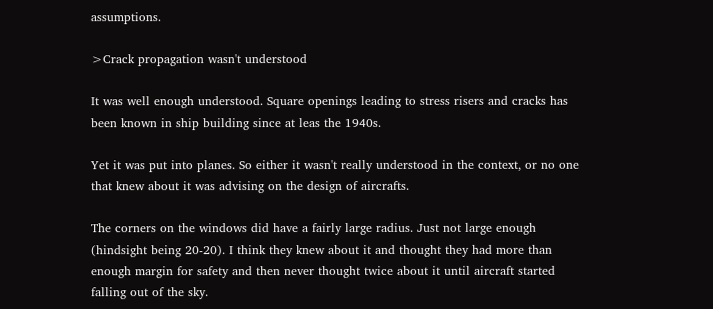assumptions.

>Crack propagation wasn't understood

It was well enough understood. Square openings leading to stress risers and cracks has been known in ship building since at leas the 1940s.

Yet it was put into planes. So either it wasn't really understood in the context, or no one that knew about it was advising on the design of aircrafts.

The corners on the windows did have a fairly large radius. Just not large enough (hindsight being 20-20). I think they knew about it and thought they had more than enough margin for safety and then never thought twice about it until aircraft started falling out of the sky.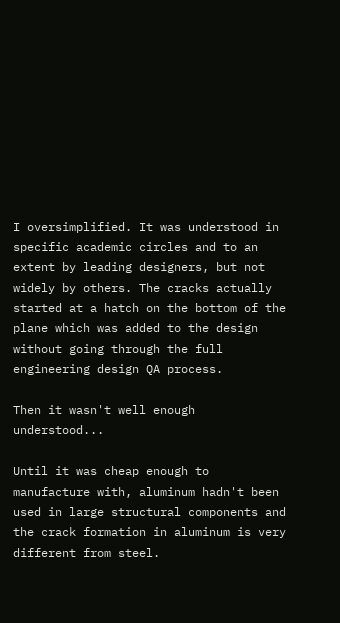I oversimplified. It was understood in specific academic circles and to an extent by leading designers, but not widely by others. The cracks actually started at a hatch on the bottom of the plane which was added to the design without going through the full engineering design QA process.

Then it wasn't well enough understood...

Until it was cheap enough to manufacture with, aluminum hadn't been used in large structural components and the crack formation in aluminum is very different from steel.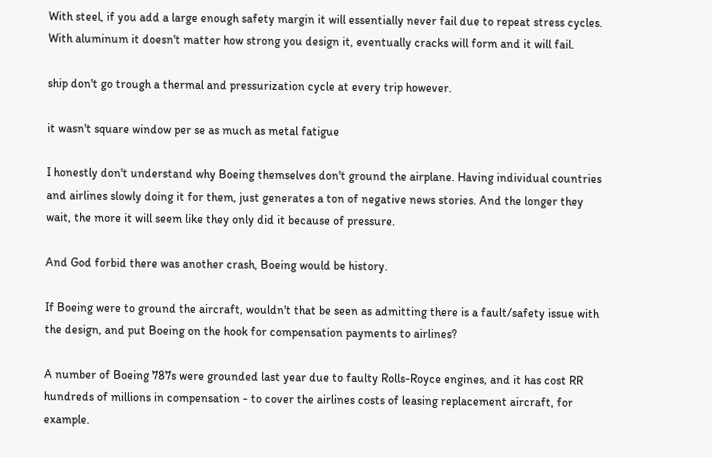With steel, if you add a large enough safety margin it will essentially never fail due to repeat stress cycles. With aluminum it doesn't matter how strong you design it, eventually cracks will form and it will fail.

ship don't go trough a thermal and pressurization cycle at every trip however.

it wasn't square window per se as much as metal fatigue

I honestly don't understand why Boeing themselves don't ground the airplane. Having individual countries and airlines slowly doing it for them, just generates a ton of negative news stories. And the longer they wait, the more it will seem like they only did it because of pressure.

And God forbid there was another crash, Boeing would be history.

If Boeing were to ground the aircraft, wouldn't that be seen as admitting there is a fault/safety issue with the design, and put Boeing on the hook for compensation payments to airlines?

A number of Boeing 787s were grounded last year due to faulty Rolls-Royce engines, and it has cost RR hundreds of millions in compensation - to cover the airlines costs of leasing replacement aircraft, for example.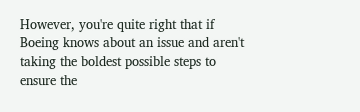However, you're quite right that if Boeing knows about an issue and aren't taking the boldest possible steps to ensure the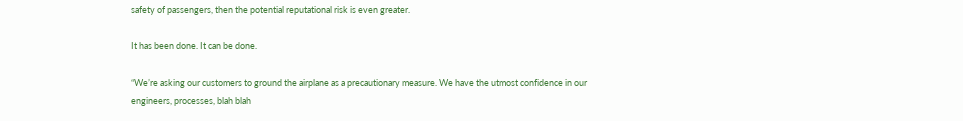safety of passengers, then the potential reputational risk is even greater.

It has been done. It can be done.

“We’re asking our customers to ground the airplane as a precautionary measure. We have the utmost confidence in our engineers, processes, blah blah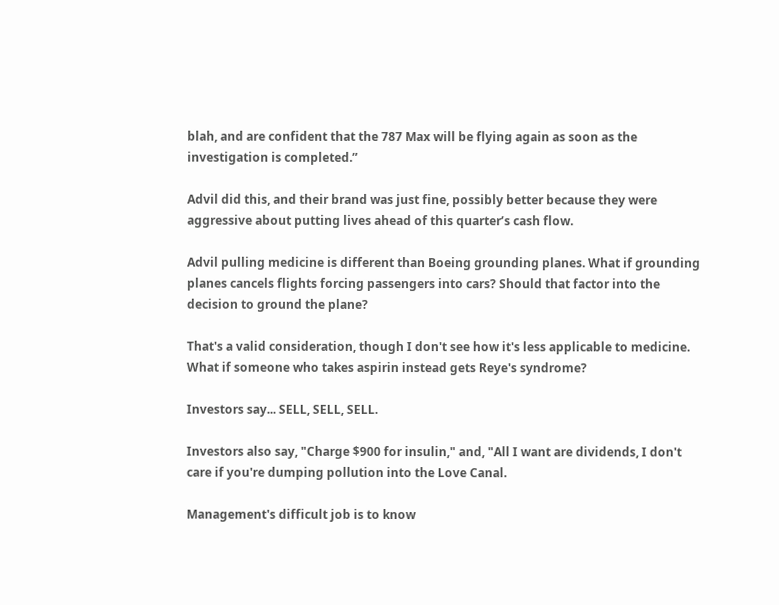blah, and are confident that the 787 Max will be flying again as soon as the investigation is completed.”

Advil did this, and their brand was just fine, possibly better because they were aggressive about putting lives ahead of this quarter’s cash flow.

Advil pulling medicine is different than Boeing grounding planes. What if grounding planes cancels flights forcing passengers into cars? Should that factor into the decision to ground the plane?

That's a valid consideration, though I don't see how it's less applicable to medicine. What if someone who takes aspirin instead gets Reye's syndrome?

Investors say... SELL, SELL, SELL.

Investors also say, "Charge $900 for insulin," and, "All I want are dividends, I don't care if you're dumping pollution into the Love Canal.

Management's difficult job is to know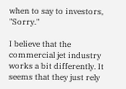when to say to investors, "Sorry."

I believe that the commercial jet industry works a bit differently. It seems that they just rely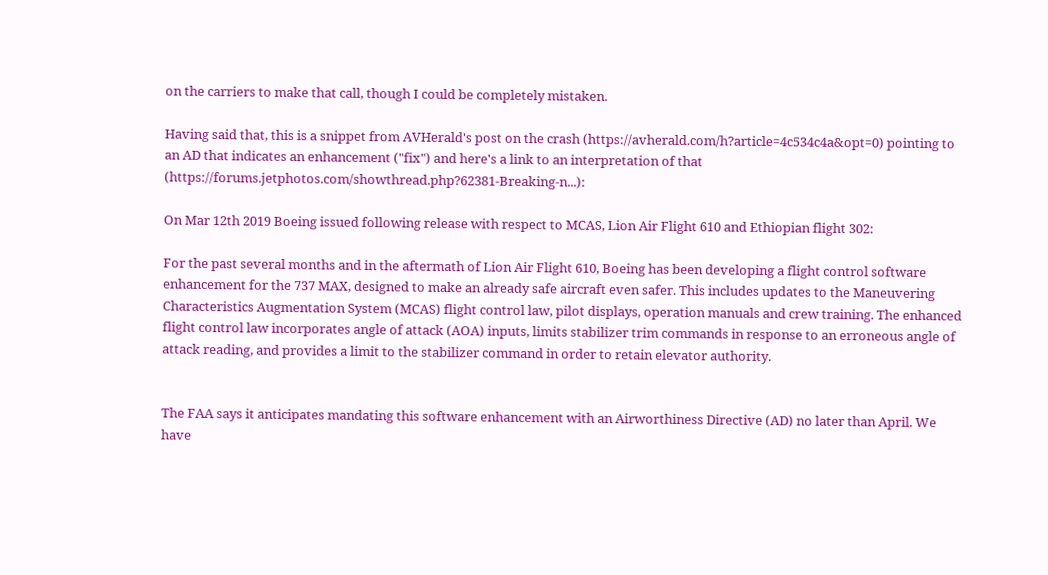on the carriers to make that call, though I could be completely mistaken.

Having said that, this is a snippet from AVHerald's post on the crash (https://avherald.com/h?article=4c534c4a&opt=0) pointing to an AD that indicates an enhancement ("fix") and here's a link to an interpretation of that (https://forums.jetphotos.com/showthread.php?62381-Breaking-n...):

On Mar 12th 2019 Boeing issued following release with respect to MCAS, Lion Air Flight 610 and Ethiopian flight 302:

For the past several months and in the aftermath of Lion Air Flight 610, Boeing has been developing a flight control software enhancement for the 737 MAX, designed to make an already safe aircraft even safer. This includes updates to the Maneuvering Characteristics Augmentation System (MCAS) flight control law, pilot displays, operation manuals and crew training. The enhanced flight control law incorporates angle of attack (AOA) inputs, limits stabilizer trim commands in response to an erroneous angle of attack reading, and provides a limit to the stabilizer command in order to retain elevator authority.


The FAA says it anticipates mandating this software enhancement with an Airworthiness Directive (AD) no later than April. We have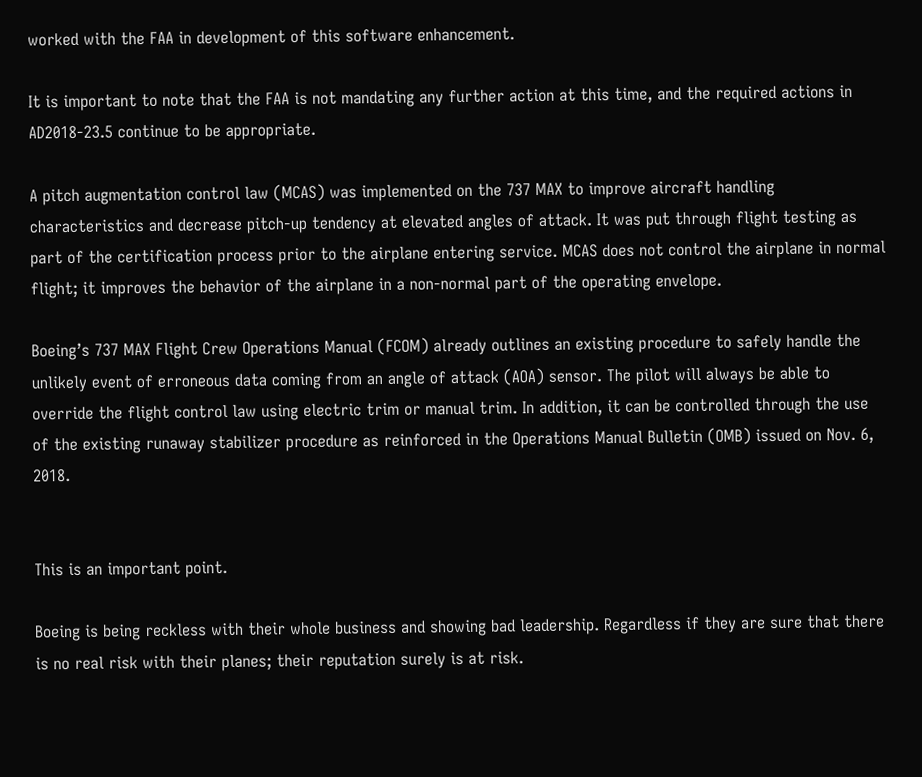worked with the FAA in development of this software enhancement.

It is important to note that the FAA is not mandating any further action at this time, and the required actions in AD2018-23.5 continue to be appropriate.

A pitch augmentation control law (MCAS) was implemented on the 737 MAX to improve aircraft handling characteristics and decrease pitch-up tendency at elevated angles of attack. It was put through flight testing as part of the certification process prior to the airplane entering service. MCAS does not control the airplane in normal flight; it improves the behavior of the airplane in a non-normal part of the operating envelope.

Boeing’s 737 MAX Flight Crew Operations Manual (FCOM) already outlines an existing procedure to safely handle the unlikely event of erroneous data coming from an angle of attack (AOA) sensor. The pilot will always be able to override the flight control law using electric trim or manual trim. In addition, it can be controlled through the use of the existing runaway stabilizer procedure as reinforced in the Operations Manual Bulletin (OMB) issued on Nov. 6, 2018.


This is an important point.

Boeing is being reckless with their whole business and showing bad leadership. Regardless if they are sure that there is no real risk with their planes; their reputation surely is at risk.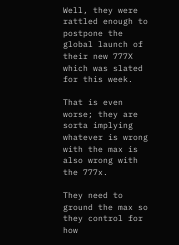Well, they were rattled enough to postpone the global launch of their new 777X which was slated for this week.

That is even worse; they are sorta implying whatever is wrong with the max is also wrong with the 777x.

They need to ground the max so they control for how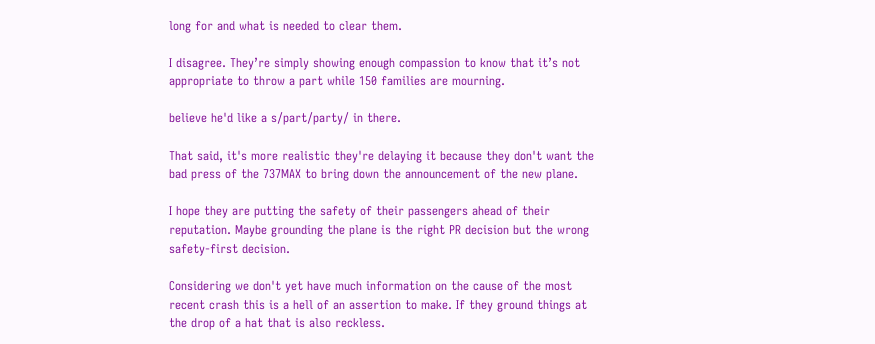long for and what is needed to clear them.

I disagree. They’re simply showing enough compassion to know that it’s not appropriate to throw a part while 150 families are mourning.

believe he'd like a s/part/party/ in there.

That said, it's more realistic they're delaying it because they don't want the bad press of the 737MAX to bring down the announcement of the new plane.

I hope they are putting the safety of their passengers ahead of their reputation. Maybe grounding the plane is the right PR decision but the wrong safety-first decision.

Considering we don't yet have much information on the cause of the most recent crash this is a hell of an assertion to make. If they ground things at the drop of a hat that is also reckless.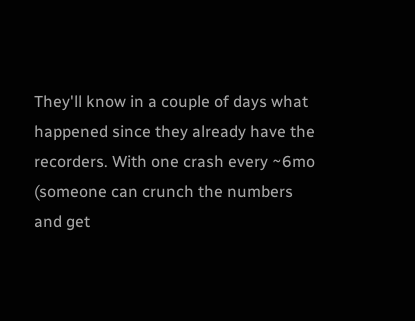They'll know in a couple of days what happened since they already have the recorders. With one crash every ~6mo (someone can crunch the numbers and get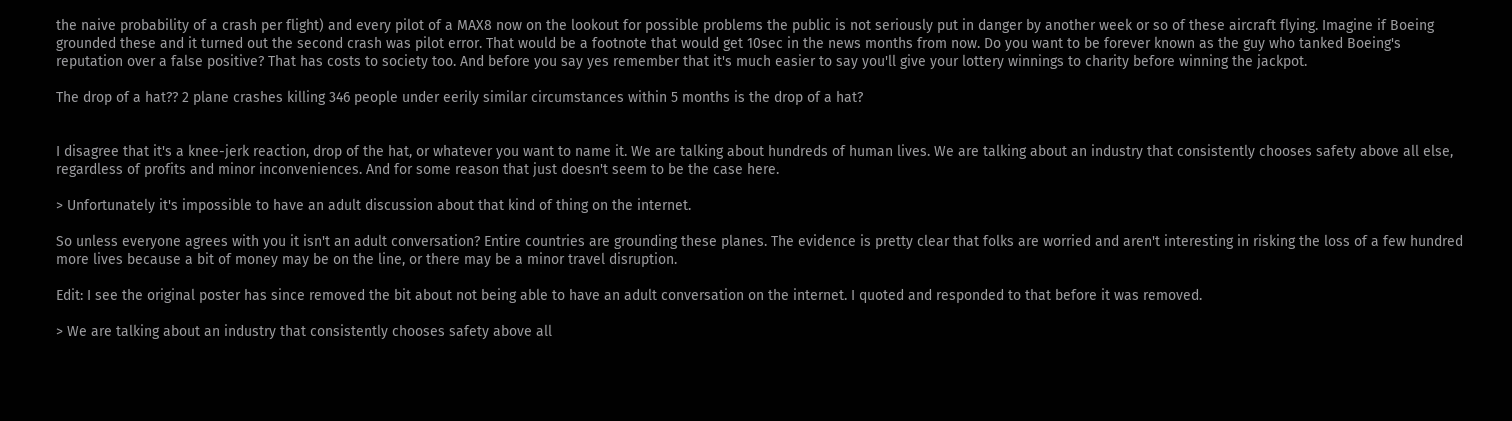the naive probability of a crash per flight) and every pilot of a MAX8 now on the lookout for possible problems the public is not seriously put in danger by another week or so of these aircraft flying. Imagine if Boeing grounded these and it turned out the second crash was pilot error. That would be a footnote that would get 10sec in the news months from now. Do you want to be forever known as the guy who tanked Boeing's reputation over a false positive? That has costs to society too. And before you say yes remember that it's much easier to say you'll give your lottery winnings to charity before winning the jackpot.

The drop of a hat?? 2 plane crashes killing 346 people under eerily similar circumstances within 5 months is the drop of a hat?


I disagree that it's a knee-jerk reaction, drop of the hat, or whatever you want to name it. We are talking about hundreds of human lives. We are talking about an industry that consistently chooses safety above all else, regardless of profits and minor inconveniences. And for some reason that just doesn't seem to be the case here.

> Unfortunately it's impossible to have an adult discussion about that kind of thing on the internet.

So unless everyone agrees with you it isn't an adult conversation? Entire countries are grounding these planes. The evidence is pretty clear that folks are worried and aren't interesting in risking the loss of a few hundred more lives because a bit of money may be on the line, or there may be a minor travel disruption.

Edit: I see the original poster has since removed the bit about not being able to have an adult conversation on the internet. I quoted and responded to that before it was removed.

> We are talking about an industry that consistently chooses safety above all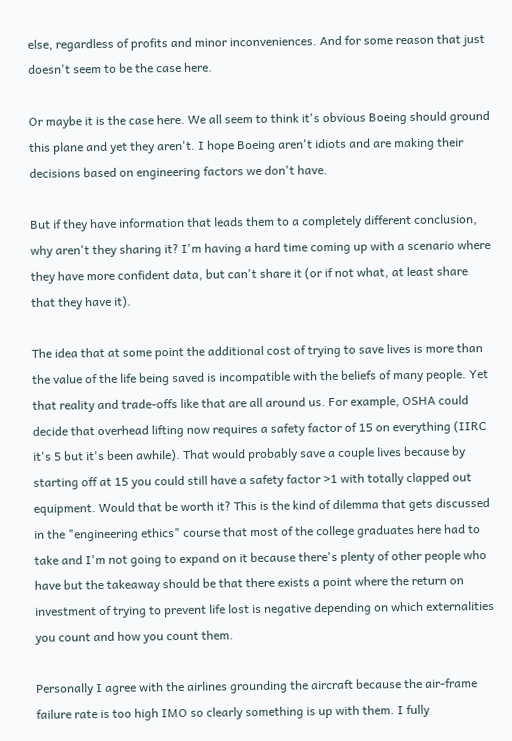else, regardless of profits and minor inconveniences. And for some reason that just doesn't seem to be the case here.

Or maybe it is the case here. We all seem to think it's obvious Boeing should ground this plane and yet they aren't. I hope Boeing aren't idiots and are making their decisions based on engineering factors we don't have.

But if they have information that leads them to a completely different conclusion, why aren't they sharing it? I'm having a hard time coming up with a scenario where they have more confident data, but can't share it (or if not what, at least share that they have it).

The idea that at some point the additional cost of trying to save lives is more than the value of the life being saved is incompatible with the beliefs of many people. Yet that reality and trade-offs like that are all around us. For example, OSHA could decide that overhead lifting now requires a safety factor of 15 on everything (IIRC it's 5 but it's been awhile). That would probably save a couple lives because by starting off at 15 you could still have a safety factor >1 with totally clapped out equipment. Would that be worth it? This is the kind of dilemma that gets discussed in the "engineering ethics" course that most of the college graduates here had to take and I'm not going to expand on it because there's plenty of other people who have but the takeaway should be that there exists a point where the return on investment of trying to prevent life lost is negative depending on which externalities you count and how you count them.

Personally I agree with the airlines grounding the aircraft because the air-frame failure rate is too high IMO so clearly something is up with them. I fully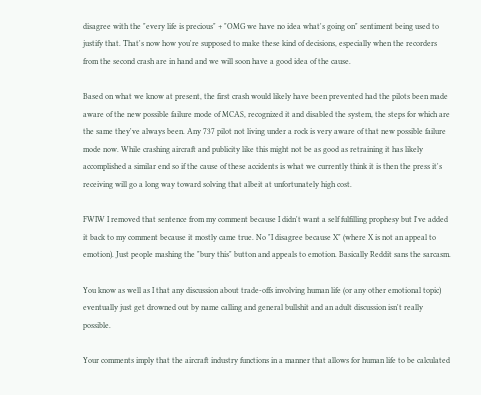disagree with the "every life is precious" + "OMG we have no idea what's going on" sentiment being used to justify that. That's now how you're supposed to make these kind of decisions, especially when the recorders from the second crash are in hand and we will soon have a good idea of the cause.

Based on what we know at present, the first crash would likely have been prevented had the pilots been made aware of the new possible failure mode of MCAS, recognized it and disabled the system, the steps for which are the same they've always been. Any 737 pilot not living under a rock is very aware of that new possible failure mode now. While crashing aircraft and publicity like this might not be as good as retraining it has likely accomplished a similar end so if the cause of these accidents is what we currently think it is then the press it's receiving will go a long way toward solving that albeit at unfortunately high cost.

FWIW I removed that sentence from my comment because I didn't want a self fulfilling prophesy but I've added it back to my comment because it mostly came true. No "I disagree because X" (where X is not an appeal to emotion). Just people mashing the "bury this" button and appeals to emotion. Basically Reddit sans the sarcasm.

You know as well as I that any discussion about trade-offs involving human life (or any other emotional topic) eventually just get drowned out by name calling and general bullshit and an adult discussion isn't really possible.

Your comments imply that the aircraft industry functions in a manner that allows for human life to be calculated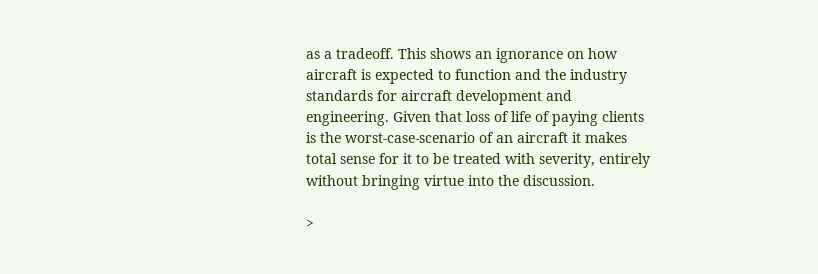as a tradeoff. This shows an ignorance on how aircraft is expected to function and the industry standards for aircraft development and engineering. Given that loss of life of paying clients is the worst-case-scenario of an aircraft it makes total sense for it to be treated with severity, entirely without bringing virtue into the discussion.

>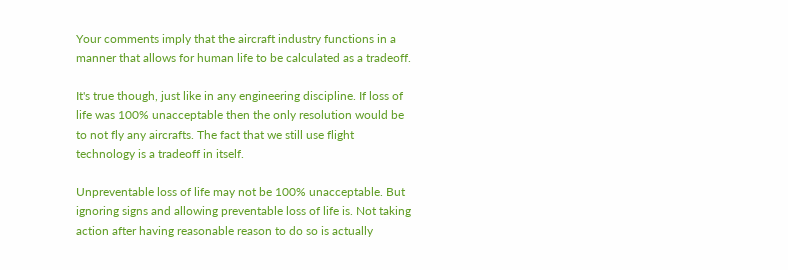Your comments imply that the aircraft industry functions in a manner that allows for human life to be calculated as a tradeoff.

It's true though, just like in any engineering discipline. If loss of life was 100% unacceptable then the only resolution would be to not fly any aircrafts. The fact that we still use flight technology is a tradeoff in itself.

Unpreventable loss of life may not be 100% unacceptable. But ignoring signs and allowing preventable loss of life is. Not taking action after having reasonable reason to do so is actually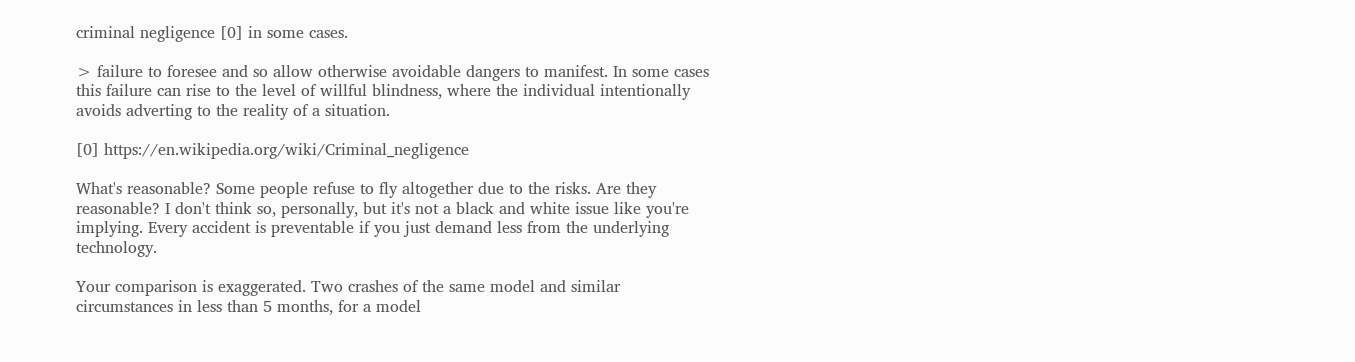criminal negligence [0] in some cases.

> failure to foresee and so allow otherwise avoidable dangers to manifest. In some cases this failure can rise to the level of willful blindness, where the individual intentionally avoids adverting to the reality of a situation.

[0] https://en.wikipedia.org/wiki/Criminal_negligence

What's reasonable? Some people refuse to fly altogether due to the risks. Are they reasonable? I don't think so, personally, but it's not a black and white issue like you're implying. Every accident is preventable if you just demand less from the underlying technology.

Your comparison is exaggerated. Two crashes of the same model and similar circumstances in less than 5 months, for a model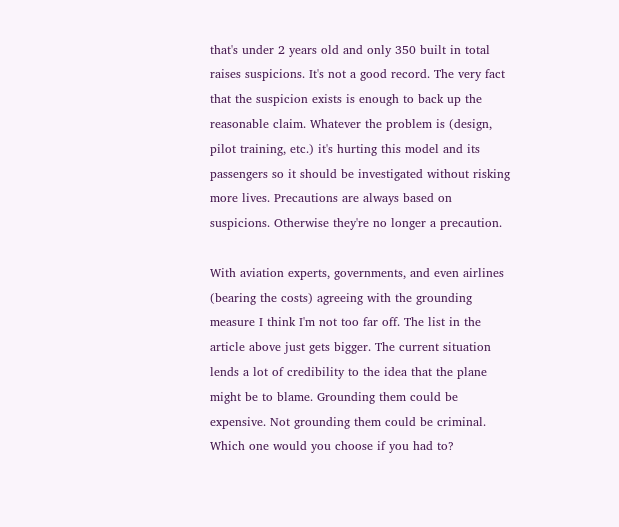that's under 2 years old and only 350 built in total raises suspicions. It's not a good record. The very fact that the suspicion exists is enough to back up the reasonable claim. Whatever the problem is (design, pilot training, etc.) it's hurting this model and its passengers so it should be investigated without risking more lives. Precautions are always based on suspicions. Otherwise they're no longer a precaution.

With aviation experts, governments, and even airlines (bearing the costs) agreeing with the grounding measure I think I'm not too far off. The list in the article above just gets bigger. The current situation lends a lot of credibility to the idea that the plane might be to blame. Grounding them could be expensive. Not grounding them could be criminal. Which one would you choose if you had to?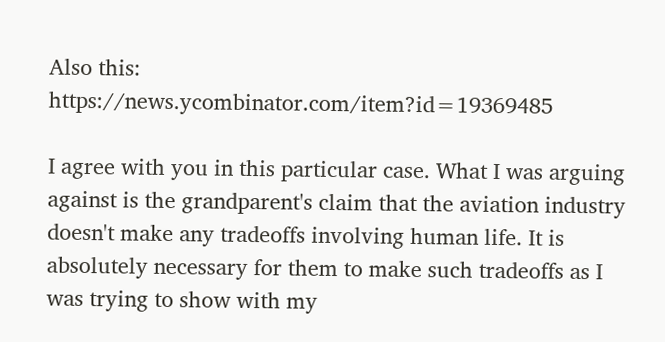Also this: https://news.ycombinator.com/item?id=19369485

I agree with you in this particular case. What I was arguing against is the grandparent's claim that the aviation industry doesn't make any tradeoffs involving human life. It is absolutely necessary for them to make such tradeoffs as I was trying to show with my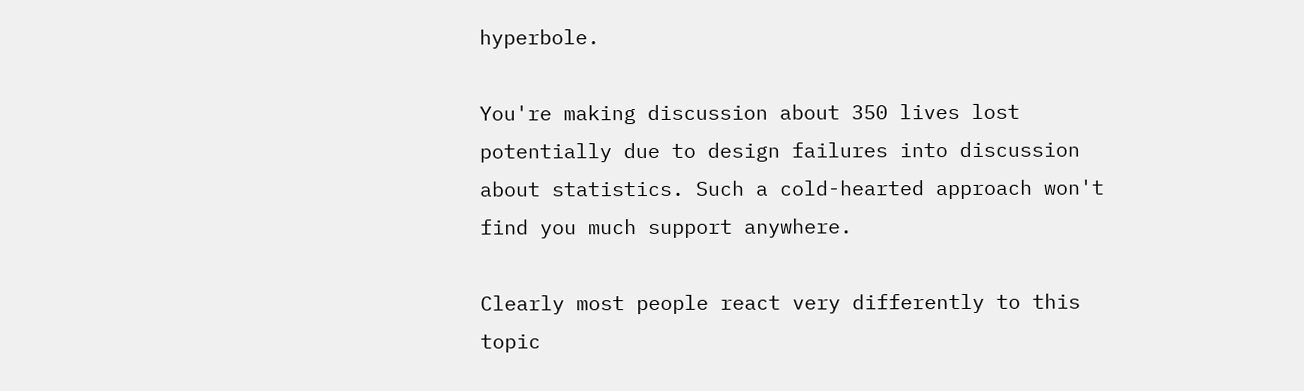hyperbole.

You're making discussion about 350 lives lost potentially due to design failures into discussion about statistics. Such a cold-hearted approach won't find you much support anywhere.

Clearly most people react very differently to this topic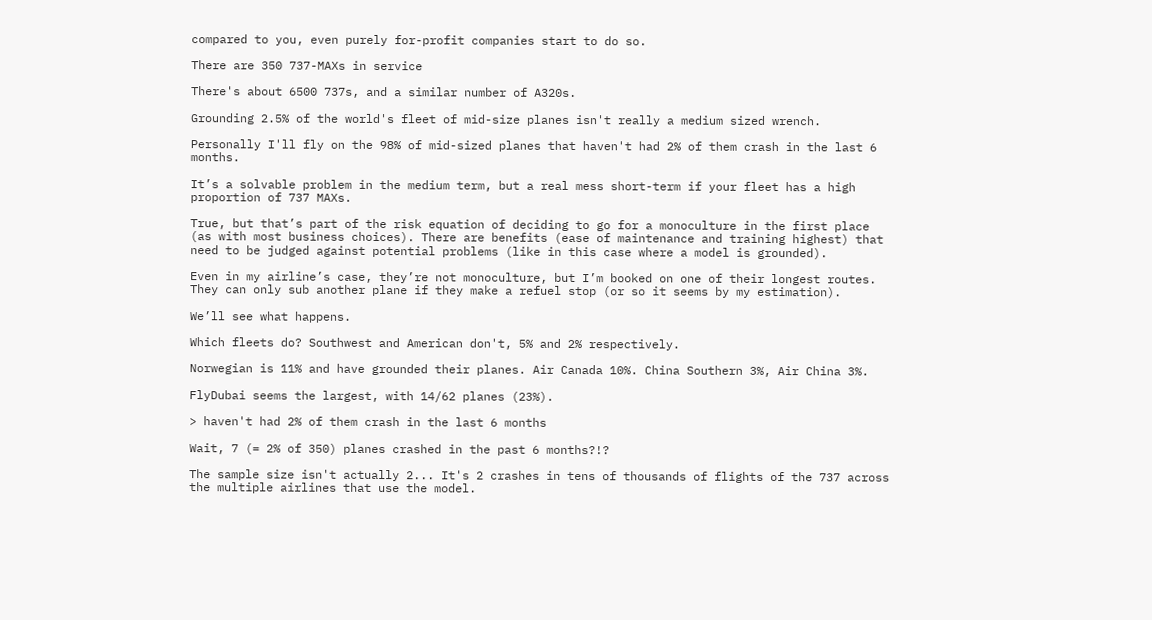compared to you, even purely for-profit companies start to do so.

There are 350 737-MAXs in service

There's about 6500 737s, and a similar number of A320s.

Grounding 2.5% of the world's fleet of mid-size planes isn't really a medium sized wrench.

Personally I'll fly on the 98% of mid-sized planes that haven't had 2% of them crash in the last 6 months.

It’s a solvable problem in the medium term, but a real mess short-term if your fleet has a high proportion of 737 MAXs.

True, but that’s part of the risk equation of deciding to go for a monoculture in the first place (as with most business choices). There are benefits (ease of maintenance and training highest) that need to be judged against potential problems (like in this case where a model is grounded).

Even in my airline’s case, they’re not monoculture, but I’m booked on one of their longest routes. They can only sub another plane if they make a refuel stop (or so it seems by my estimation).

We’ll see what happens.

Which fleets do? Southwest and American don't, 5% and 2% respectively.

Norwegian is 11% and have grounded their planes. Air Canada 10%. China Southern 3%, Air China 3%.

FlyDubai seems the largest, with 14/62 planes (23%).

> haven't had 2% of them crash in the last 6 months

Wait, 7 (= 2% of 350) planes crashed in the past 6 months?!?

The sample size isn't actually 2... It's 2 crashes in tens of thousands of flights of the 737 across the multiple airlines that use the model.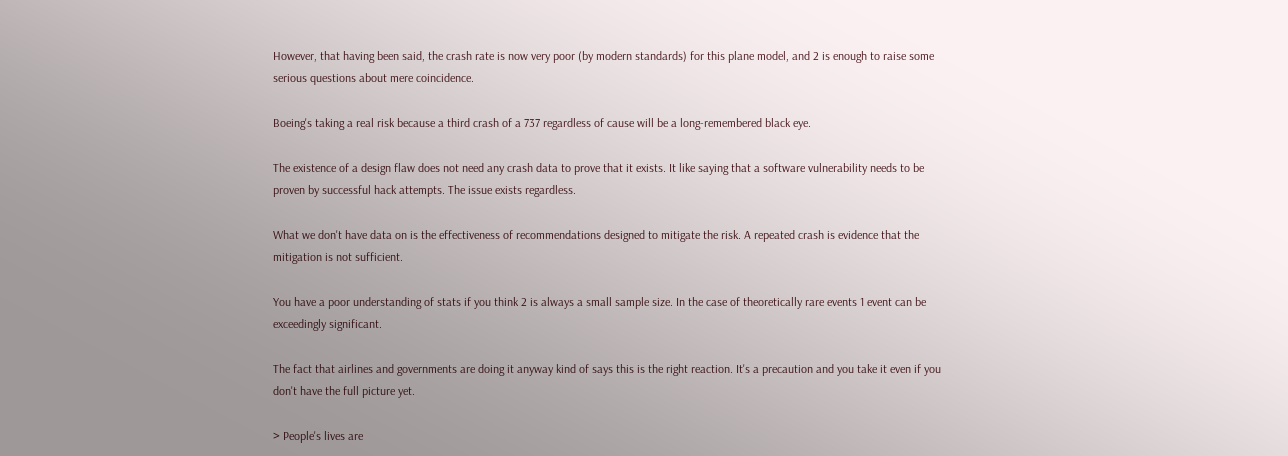However, that having been said, the crash rate is now very poor (by modern standards) for this plane model, and 2 is enough to raise some serious questions about mere coincidence.

Boeing's taking a real risk because a third crash of a 737 regardless of cause will be a long-remembered black eye.

The existence of a design flaw does not need any crash data to prove that it exists. It like saying that a software vulnerability needs to be proven by successful hack attempts. The issue exists regardless.

What we don't have data on is the effectiveness of recommendations designed to mitigate the risk. A repeated crash is evidence that the mitigation is not sufficient.

You have a poor understanding of stats if you think 2 is always a small sample size. In the case of theoretically rare events 1 event can be exceedingly significant.

The fact that airlines and governments are doing it anyway kind of says this is the right reaction. It's a precaution and you take it even if you don't have the full picture yet.

> People's lives are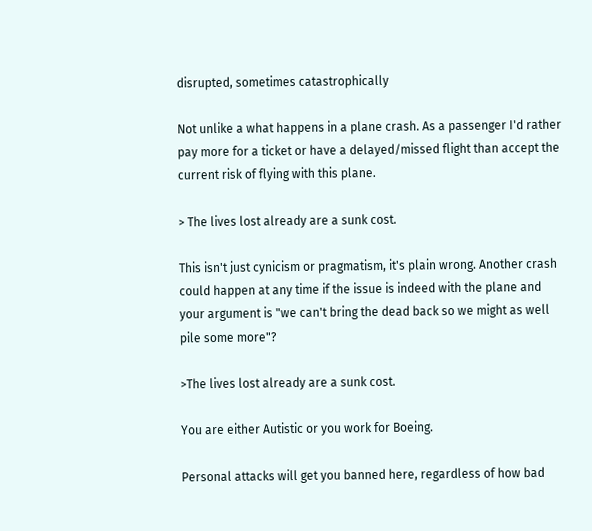disrupted, sometimes catastrophically

Not unlike a what happens in a plane crash. As a passenger I'd rather pay more for a ticket or have a delayed/missed flight than accept the current risk of flying with this plane.

> The lives lost already are a sunk cost.

This isn't just cynicism or pragmatism, it's plain wrong. Another crash could happen at any time if the issue is indeed with the plane and your argument is "we can't bring the dead back so we might as well pile some more"?

>The lives lost already are a sunk cost.

You are either Autistic or you work for Boeing.

Personal attacks will get you banned here, regardless of how bad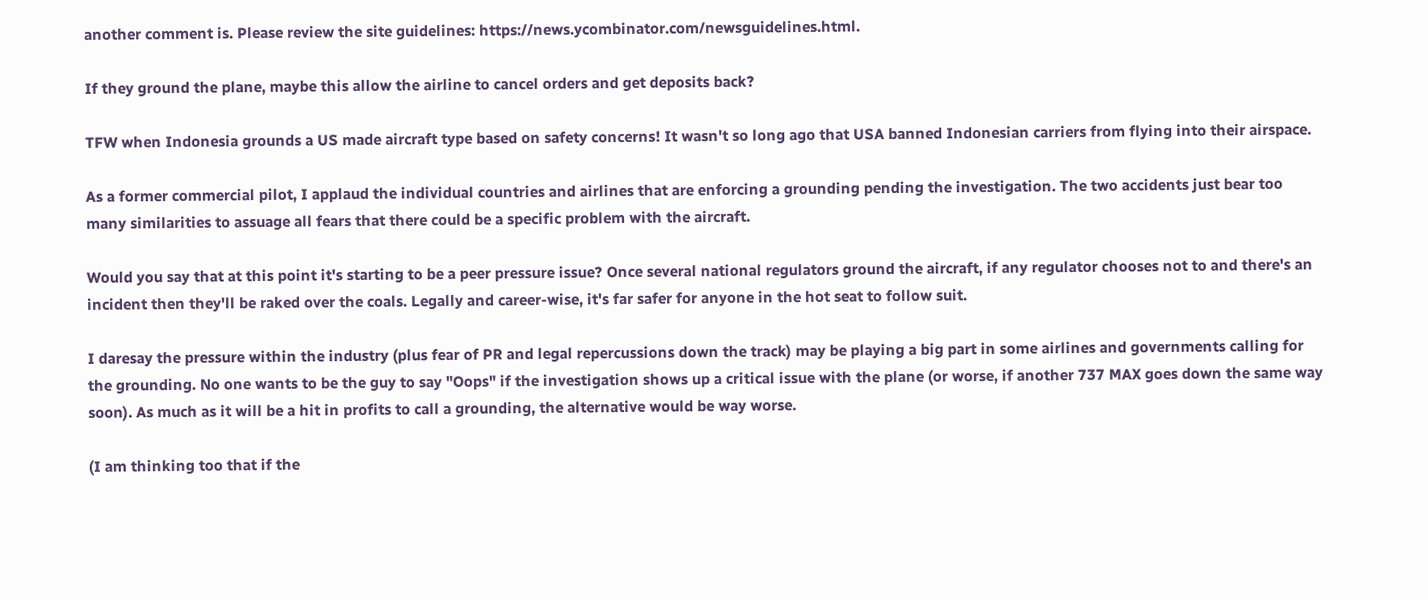another comment is. Please review the site guidelines: https://news.ycombinator.com/newsguidelines.html.

If they ground the plane, maybe this allow the airline to cancel orders and get deposits back?

TFW when Indonesia grounds a US made aircraft type based on safety concerns! It wasn't so long ago that USA banned Indonesian carriers from flying into their airspace.

As a former commercial pilot, I applaud the individual countries and airlines that are enforcing a grounding pending the investigation. The two accidents just bear too many similarities to assuage all fears that there could be a specific problem with the aircraft.

Would you say that at this point it's starting to be a peer pressure issue? Once several national regulators ground the aircraft, if any regulator chooses not to and there's an incident then they'll be raked over the coals. Legally and career-wise, it's far safer for anyone in the hot seat to follow suit.

I daresay the pressure within the industry (plus fear of PR and legal repercussions down the track) may be playing a big part in some airlines and governments calling for the grounding. No one wants to be the guy to say "Oops" if the investigation shows up a critical issue with the plane (or worse, if another 737 MAX goes down the same way soon). As much as it will be a hit in profits to call a grounding, the alternative would be way worse.

(I am thinking too that if the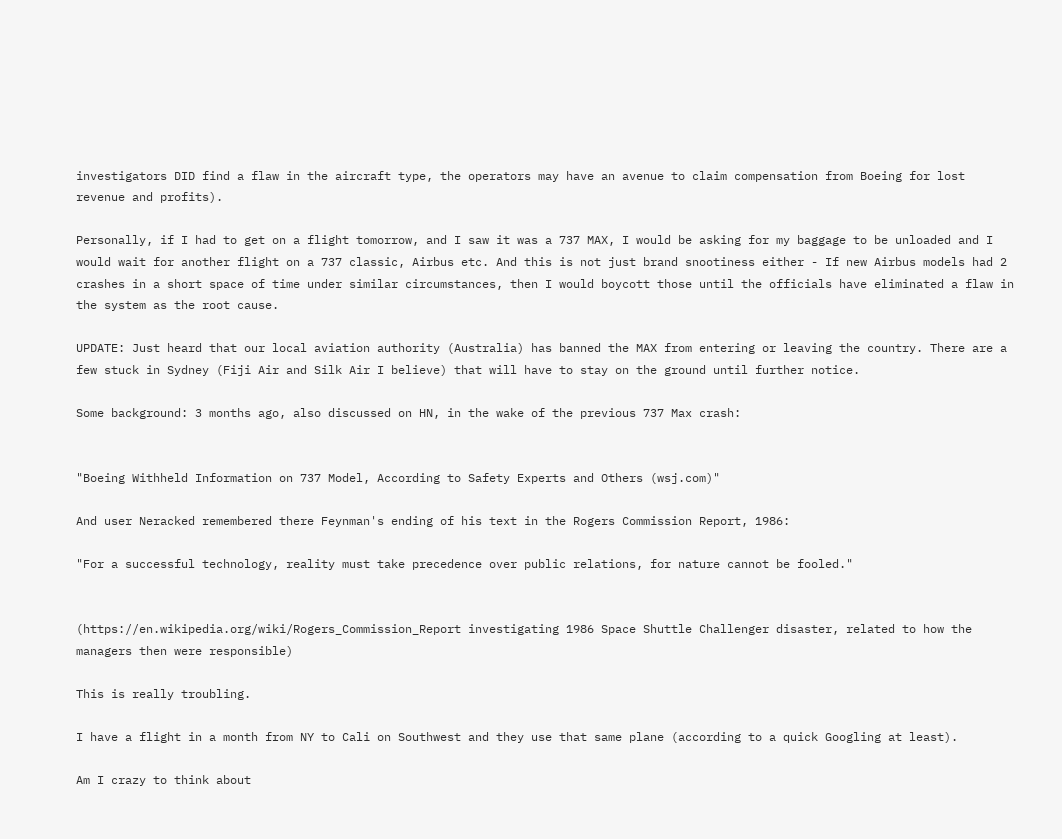investigators DID find a flaw in the aircraft type, the operators may have an avenue to claim compensation from Boeing for lost revenue and profits).

Personally, if I had to get on a flight tomorrow, and I saw it was a 737 MAX, I would be asking for my baggage to be unloaded and I would wait for another flight on a 737 classic, Airbus etc. And this is not just brand snootiness either - If new Airbus models had 2 crashes in a short space of time under similar circumstances, then I would boycott those until the officials have eliminated a flaw in the system as the root cause.

UPDATE: Just heard that our local aviation authority (Australia) has banned the MAX from entering or leaving the country. There are a few stuck in Sydney (Fiji Air and Silk Air I believe) that will have to stay on the ground until further notice.

Some background: 3 months ago, also discussed on HN, in the wake of the previous 737 Max crash:


"Boeing Withheld Information on 737 Model, According to Safety Experts and Others (wsj.com)"

And user Neracked remembered there Feynman's ending of his text in the Rogers Commission Report, 1986:

"For a successful technology, reality must take precedence over public relations, for nature cannot be fooled."


(https://en.wikipedia.org/wiki/Rogers_Commission_Report investigating 1986 Space Shuttle Challenger disaster, related to how the managers then were responsible)

This is really troubling.

I have a flight in a month from NY to Cali on Southwest and they use that same plane (according to a quick Googling at least).

Am I crazy to think about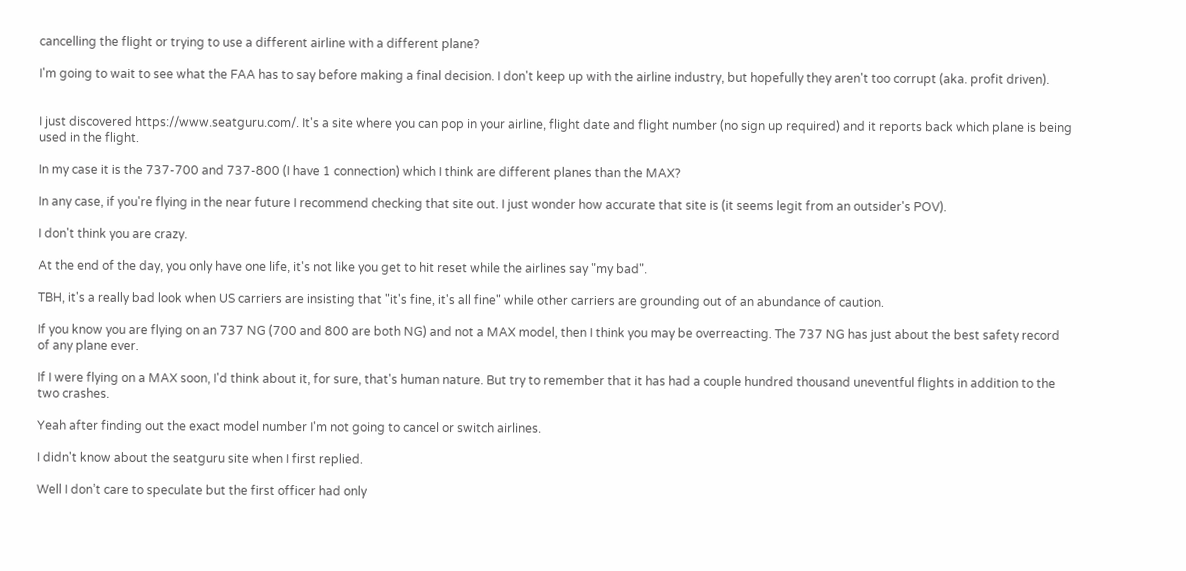cancelling the flight or trying to use a different airline with a different plane?

I'm going to wait to see what the FAA has to say before making a final decision. I don't keep up with the airline industry, but hopefully they aren't too corrupt (aka. profit driven).


I just discovered https://www.seatguru.com/. It's a site where you can pop in your airline, flight date and flight number (no sign up required) and it reports back which plane is being used in the flight.

In my case it is the 737-700 and 737-800 (I have 1 connection) which I think are different planes than the MAX?

In any case, if you're flying in the near future I recommend checking that site out. I just wonder how accurate that site is (it seems legit from an outsider's POV).

I don't think you are crazy.

At the end of the day, you only have one life, it's not like you get to hit reset while the airlines say "my bad".

TBH, it's a really bad look when US carriers are insisting that "it's fine, it's all fine" while other carriers are grounding out of an abundance of caution.

If you know you are flying on an 737 NG (700 and 800 are both NG) and not a MAX model, then I think you may be overreacting. The 737 NG has just about the best safety record of any plane ever.

If I were flying on a MAX soon, I'd think about it, for sure, that's human nature. But try to remember that it has had a couple hundred thousand uneventful flights in addition to the two crashes.

Yeah after finding out the exact model number I'm not going to cancel or switch airlines.

I didn't know about the seatguru site when I first replied.

Well I don’t care to speculate but the first officer had only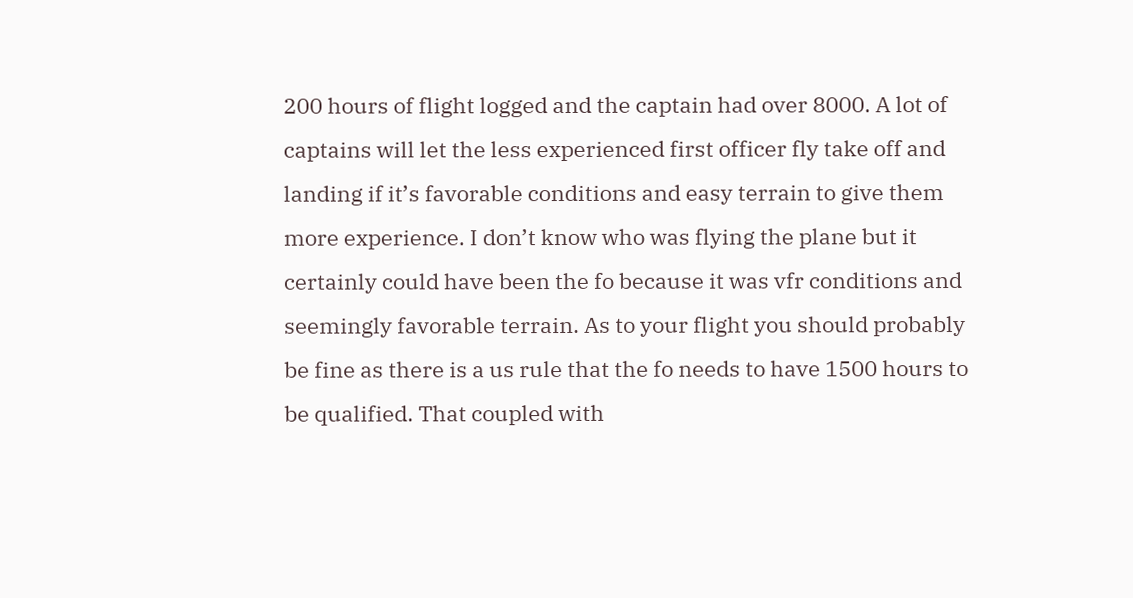200 hours of flight logged and the captain had over 8000. A lot of captains will let the less experienced first officer fly take off and landing if it’s favorable conditions and easy terrain to give them more experience. I don’t know who was flying the plane but it certainly could have been the fo because it was vfr conditions and seemingly favorable terrain. As to your flight you should probably be fine as there is a us rule that the fo needs to have 1500 hours to be qualified. That coupled with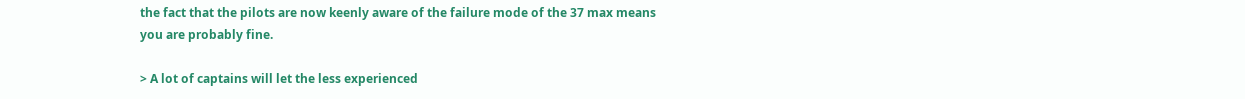the fact that the pilots are now keenly aware of the failure mode of the 37 max means you are probably fine.

> A lot of captains will let the less experienced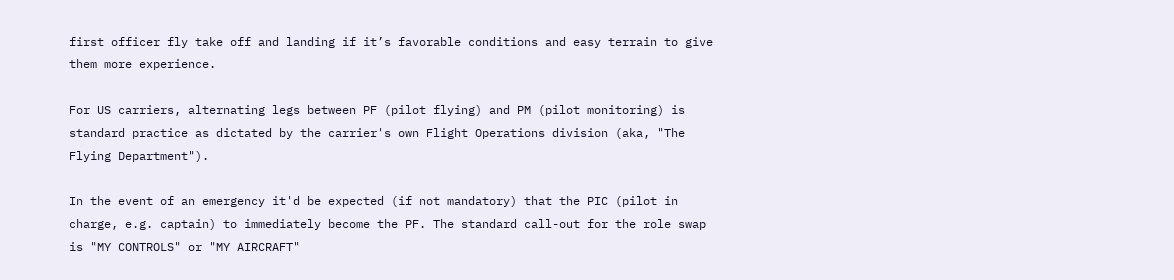first officer fly take off and landing if it’s favorable conditions and easy terrain to give them more experience.

For US carriers, alternating legs between PF (pilot flying) and PM (pilot monitoring) is standard practice as dictated by the carrier's own Flight Operations division (aka, "The Flying Department").

In the event of an emergency it'd be expected (if not mandatory) that the PIC (pilot in charge, e.g. captain) to immediately become the PF. The standard call-out for the role swap is "MY CONTROLS" or "MY AIRCRAFT"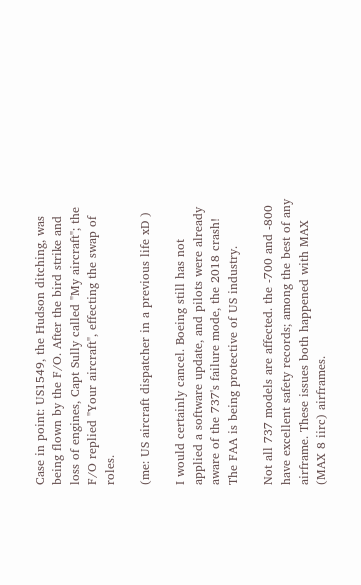Case in point: US1549, the Hudson ditching, was being flown by the F/O. After the bird strike and loss of engines, Capt Sully called "My aircraft"; the F/O replied "Your aircraft", effecting the swap of roles.

(me: US aircraft dispatcher in a previous life xD )

I would certainly cancel. Boeing still has not applied a software update, and pilots were already aware of the 737's failure mode, the 2018 crash! The FAA is being protective of US industry.

Not all 737 models are affected. the -700 and -800 have excellent safety records; among the best of any airframe. These issues both happened with MAX (MAX 8 iirc) airframes.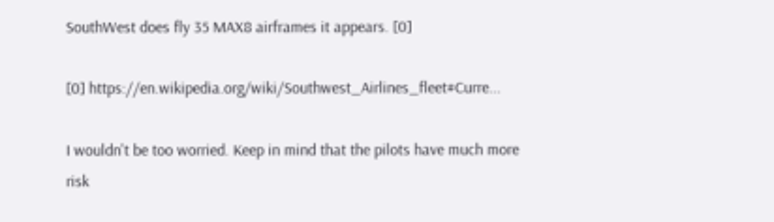SouthWest does fly 35 MAX8 airframes it appears. [0]

[0] https://en.wikipedia.org/wiki/Southwest_Airlines_fleet#Curre...

I wouldn't be too worried. Keep in mind that the pilots have much more risk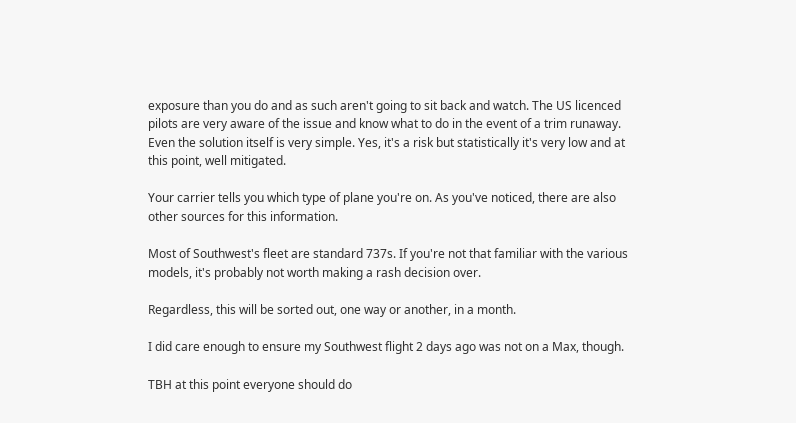exposure than you do and as such aren't going to sit back and watch. The US licenced pilots are very aware of the issue and know what to do in the event of a trim runaway. Even the solution itself is very simple. Yes, it's a risk but statistically it's very low and at this point, well mitigated.

Your carrier tells you which type of plane you're on. As you've noticed, there are also other sources for this information.

Most of Southwest's fleet are standard 737s. If you're not that familiar with the various models, it's probably not worth making a rash decision over.

Regardless, this will be sorted out, one way or another, in a month.

I did care enough to ensure my Southwest flight 2 days ago was not on a Max, though.

TBH at this point everyone should do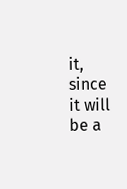it, since it will be a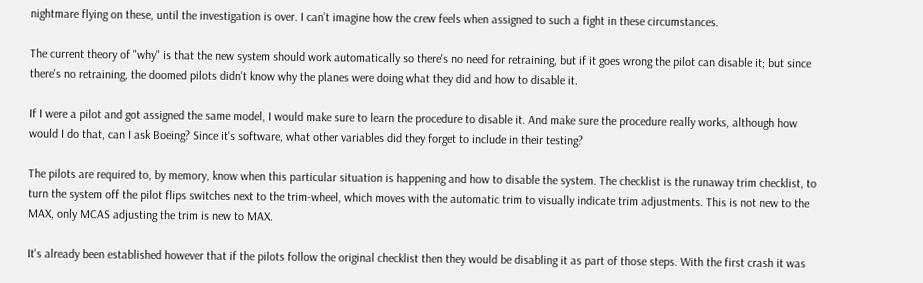nightmare flying on these, until the investigation is over. I can’t imagine how the crew feels when assigned to such a fight in these circumstances.

The current theory of "why" is that the new system should work automatically so there's no need for retraining, but if it goes wrong the pilot can disable it; but since there's no retraining, the doomed pilots didn't know why the planes were doing what they did and how to disable it.

If I were a pilot and got assigned the same model, I would make sure to learn the procedure to disable it. And make sure the procedure really works, although how would I do that, can I ask Boeing? Since it's software, what other variables did they forget to include in their testing?

The pilots are required to, by memory, know when this particular situation is happening and how to disable the system. The checklist is the runaway trim checklist, to turn the system off the pilot flips switches next to the trim-wheel, which moves with the automatic trim to visually indicate trim adjustments. This is not new to the MAX, only MCAS adjusting the trim is new to MAX.

It's already been established however that if the pilots follow the original checklist then they would be disabling it as part of those steps. With the first crash it was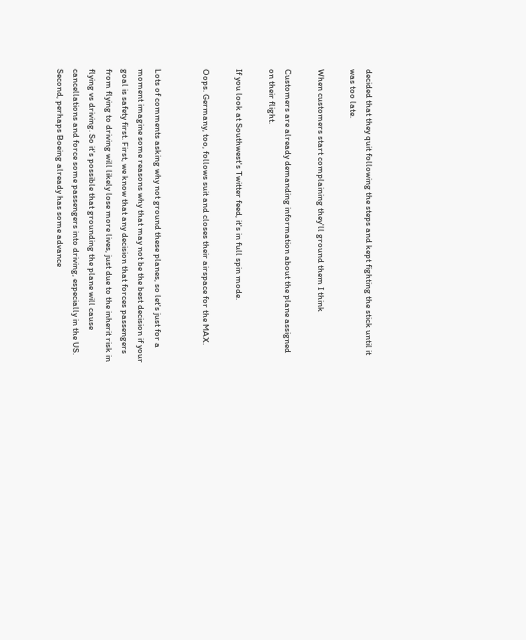decided that they quit following the steps and kept fighting the stick until it was too late.

When customers start complaining they'll ground them I think

Customers are already demanding information about the plane assigned on their flight.

If you look at Southwest's Twitter feed, it's in full spin mode.

Oops. Germany, too, follows suit and closes their airspace for the MAX.


Lots of comments asking why not ground these planes, so let's just for a moment imagine some reasons why that may not be the best decision if your goal is safety first. First, we know that any decision that forces passengers from flying to driving will likely lose more lives, just due to the inherit risk in flying vs driving. So it's possible that grounding the plane will cause cancellations and force some passengers into driving, especially in the US. Second, perhaps Boeing already has some advance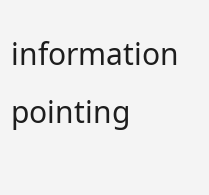information pointing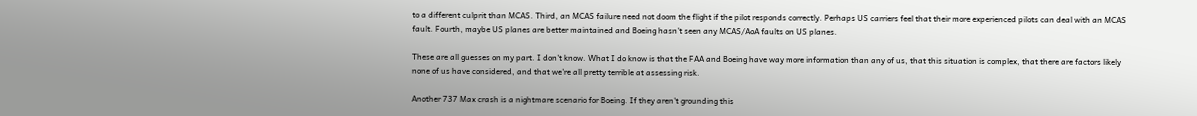to a different culprit than MCAS. Third, an MCAS failure need not doom the flight if the pilot responds correctly. Perhaps US carriers feel that their more experienced pilots can deal with an MCAS fault. Fourth, maybe US planes are better maintained and Boeing hasn't seen any MCAS/AoA faults on US planes.

These are all guesses on my part. I don't know. What I do know is that the FAA and Boeing have way more information than any of us, that this situation is complex, that there are factors likely none of us have considered, and that we're all pretty terrible at assessing risk.

Another 737 Max crash is a nightmare scenario for Boeing. If they aren't grounding this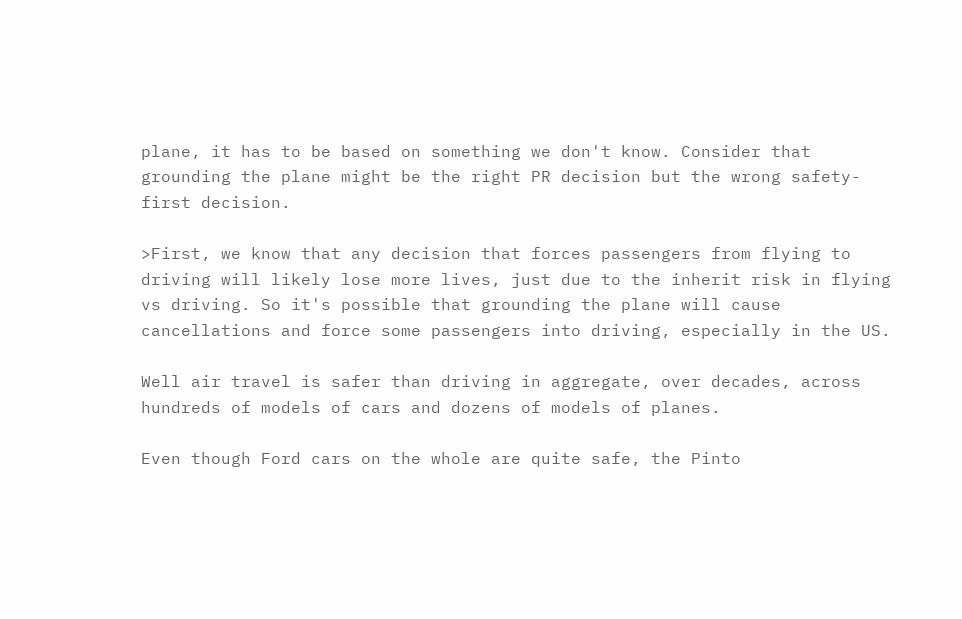plane, it has to be based on something we don't know. Consider that grounding the plane might be the right PR decision but the wrong safety-first decision.

>First, we know that any decision that forces passengers from flying to driving will likely lose more lives, just due to the inherit risk in flying vs driving. So it's possible that grounding the plane will cause cancellations and force some passengers into driving, especially in the US.

Well air travel is safer than driving in aggregate, over decades, across hundreds of models of cars and dozens of models of planes.

Even though Ford cars on the whole are quite safe, the Pinto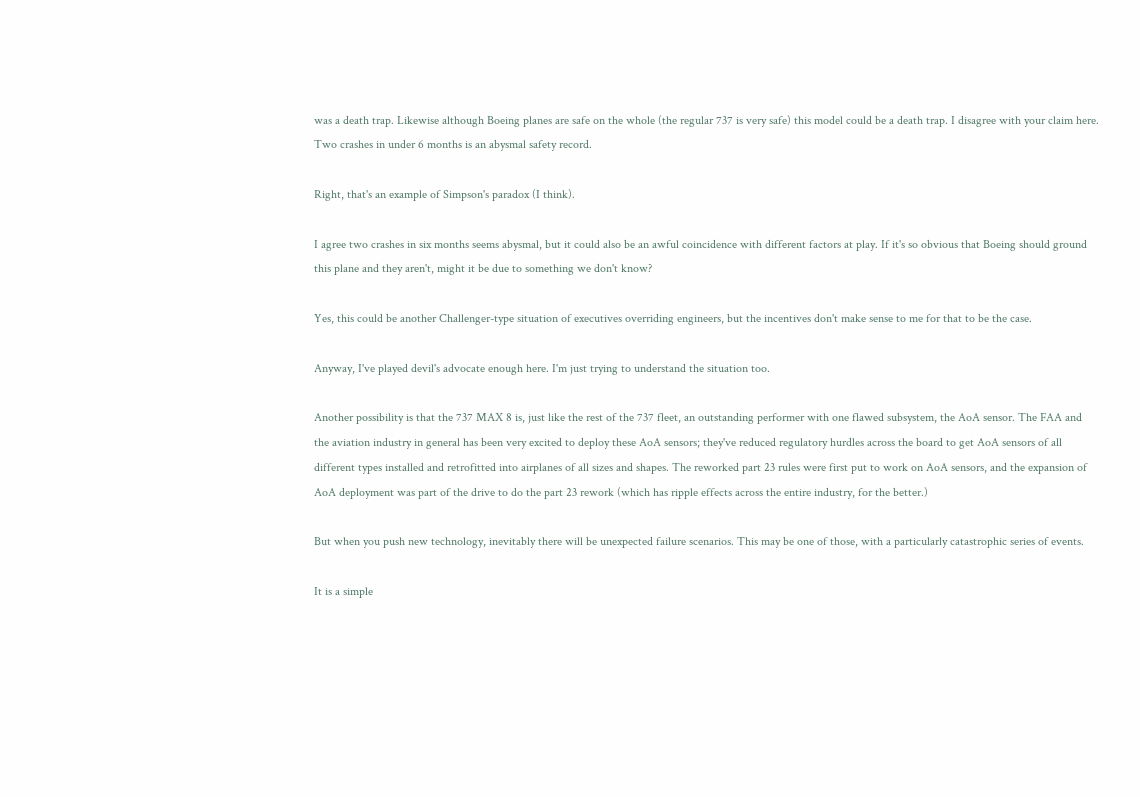was a death trap. Likewise although Boeing planes are safe on the whole (the regular 737 is very safe) this model could be a death trap. I disagree with your claim here. Two crashes in under 6 months is an abysmal safety record.

Right, that's an example of Simpson's paradox (I think).

I agree two crashes in six months seems abysmal, but it could also be an awful coincidence with different factors at play. If it's so obvious that Boeing should ground this plane and they aren't, might it be due to something we don't know?

Yes, this could be another Challenger-type situation of executives overriding engineers, but the incentives don't make sense to me for that to be the case.

Anyway, I've played devil's advocate enough here. I'm just trying to understand the situation too.

Another possibility is that the 737 MAX 8 is, just like the rest of the 737 fleet, an outstanding performer with one flawed subsystem, the AoA sensor. The FAA and the aviation industry in general has been very excited to deploy these AoA sensors; they've reduced regulatory hurdles across the board to get AoA sensors of all different types installed and retrofitted into airplanes of all sizes and shapes. The reworked part 23 rules were first put to work on AoA sensors, and the expansion of AoA deployment was part of the drive to do the part 23 rework (which has ripple effects across the entire industry, for the better.)

But when you push new technology, inevitably there will be unexpected failure scenarios. This may be one of those, with a particularly catastrophic series of events.

It is a simple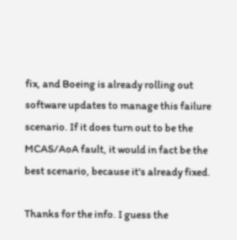fix, and Boeing is already rolling out software updates to manage this failure scenario. If it does turn out to be the MCAS/AoA fault, it would in fact be the best scenario, because it's already fixed.

Thanks for the info. I guess the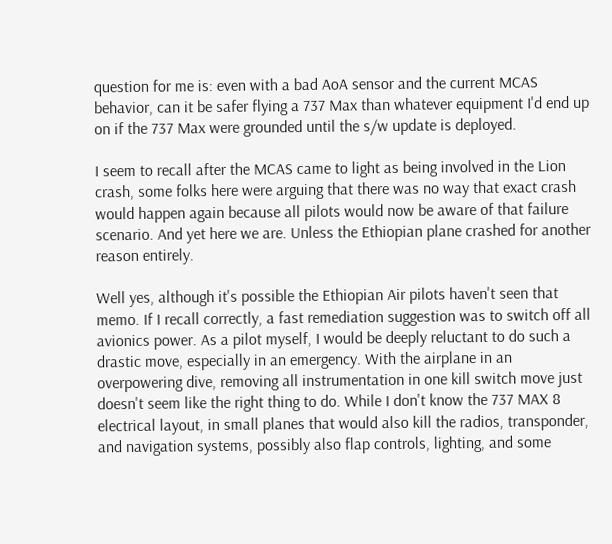question for me is: even with a bad AoA sensor and the current MCAS behavior, can it be safer flying a 737 Max than whatever equipment I'd end up on if the 737 Max were grounded until the s/w update is deployed.

I seem to recall after the MCAS came to light as being involved in the Lion crash, some folks here were arguing that there was no way that exact crash would happen again because all pilots would now be aware of that failure scenario. And yet here we are. Unless the Ethiopian plane crashed for another reason entirely.

Well yes, although it's possible the Ethiopian Air pilots haven't seen that memo. If I recall correctly, a fast remediation suggestion was to switch off all avionics power. As a pilot myself, I would be deeply reluctant to do such a drastic move, especially in an emergency. With the airplane in an overpowering dive, removing all instrumentation in one kill switch move just doesn't seem like the right thing to do. While I don't know the 737 MAX 8 electrical layout, in small planes that would also kill the radios, transponder, and navigation systems, possibly also flap controls, lighting, and some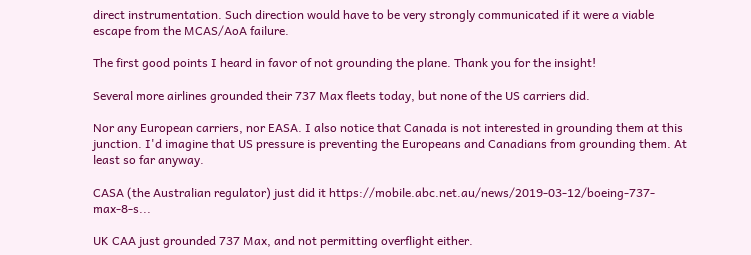direct instrumentation. Such direction would have to be very strongly communicated if it were a viable escape from the MCAS/AoA failure.

The first good points I heard in favor of not grounding the plane. Thank you for the insight!

Several more airlines grounded their 737 Max fleets today, but none of the US carriers did.

Nor any European carriers, nor EASA. I also notice that Canada is not interested in grounding them at this junction. I'd imagine that US pressure is preventing the Europeans and Canadians from grounding them. At least so far anyway.

CASA (the Australian regulator) just did it https://mobile.abc.net.au/news/2019-03-12/boeing-737-max-8-s...

UK CAA just grounded 737 Max, and not permitting overflight either.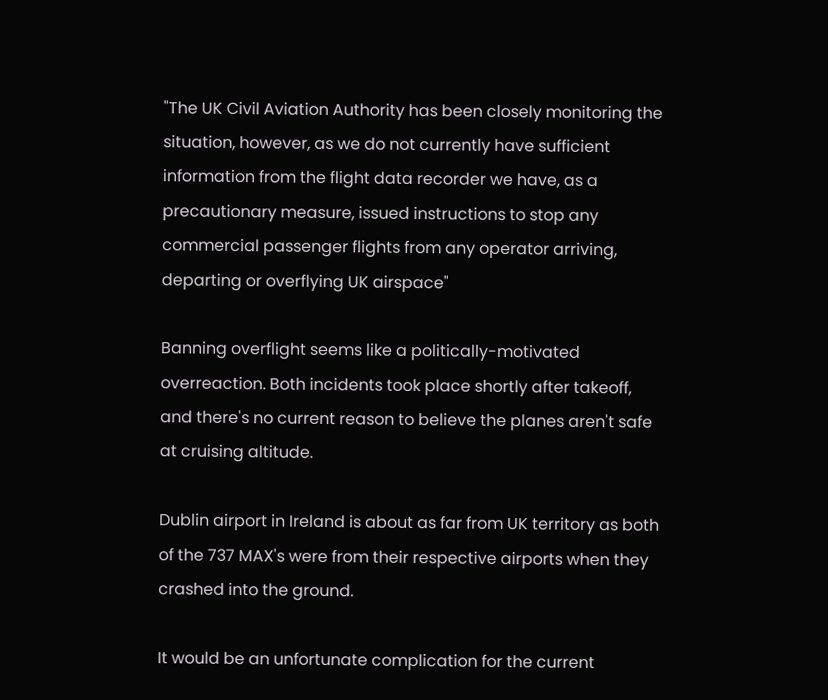"The UK Civil Aviation Authority has been closely monitoring the situation, however, as we do not currently have sufficient information from the flight data recorder we have, as a precautionary measure, issued instructions to stop any commercial passenger flights from any operator arriving, departing or overflying UK airspace"

Banning overflight seems like a politically-motivated overreaction. Both incidents took place shortly after takeoff, and there's no current reason to believe the planes aren't safe at cruising altitude.

Dublin airport in Ireland is about as far from UK territory as both of the 737 MAX's were from their respective airports when they crashed into the ground.

It would be an unfortunate complication for the current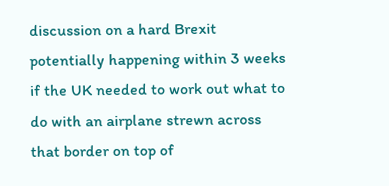discussion on a hard Brexit potentially happening within 3 weeks if the UK needed to work out what to do with an airplane strewn across that border on top of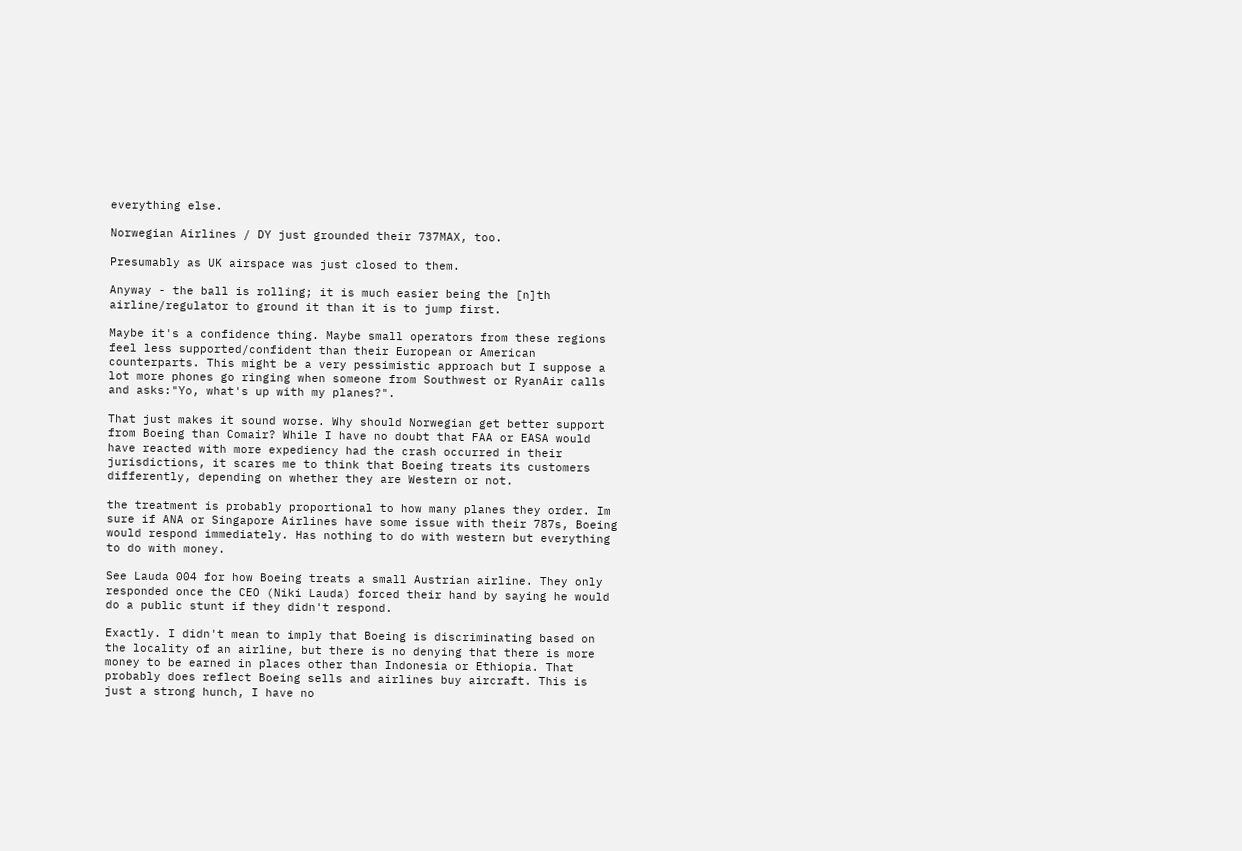everything else.

Norwegian Airlines / DY just grounded their 737MAX, too.

Presumably as UK airspace was just closed to them.

Anyway - the ball is rolling; it is much easier being the [n]th airline/regulator to ground it than it is to jump first.

Maybe it's a confidence thing. Maybe small operators from these regions feel less supported/confident than their European or American counterparts. This might be a very pessimistic approach but I suppose a lot more phones go ringing when someone from Southwest or RyanAir calls and asks:"Yo, what's up with my planes?".

That just makes it sound worse. Why should Norwegian get better support from Boeing than Comair? While I have no doubt that FAA or EASA would have reacted with more expediency had the crash occurred in their jurisdictions, it scares me to think that Boeing treats its customers differently, depending on whether they are Western or not.

the treatment is probably proportional to how many planes they order. Im sure if ANA or Singapore Airlines have some issue with their 787s, Boeing would respond immediately. Has nothing to do with western but everything to do with money.

See Lauda 004 for how Boeing treats a small Austrian airline. They only responded once the CEO (Niki Lauda) forced their hand by saying he would do a public stunt if they didn't respond.

Exactly. I didn't mean to imply that Boeing is discriminating based on the locality of an airline, but there is no denying that there is more money to be earned in places other than Indonesia or Ethiopia. That probably does reflect Boeing sells and airlines buy aircraft. This is just a strong hunch, I have no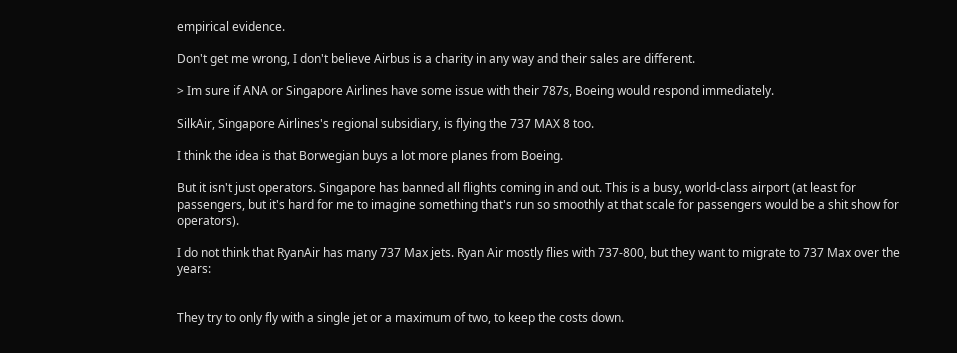empirical evidence.

Don't get me wrong, I don't believe Airbus is a charity in any way and their sales are different.

> Im sure if ANA or Singapore Airlines have some issue with their 787s, Boeing would respond immediately.

SilkAir, Singapore Airlines's regional subsidiary, is flying the 737 MAX 8 too.

I think the idea is that Borwegian buys a lot more planes from Boeing.

But it isn't just operators. Singapore has banned all flights coming in and out. This is a busy, world-class airport (at least for passengers, but it's hard for me to imagine something that's run so smoothly at that scale for passengers would be a shit show for operators).

I do not think that RyanAir has many 737 Max jets. Ryan Air mostly flies with 737-800, but they want to migrate to 737 Max over the years:


They try to only fly with a single jet or a maximum of two, to keep the costs down.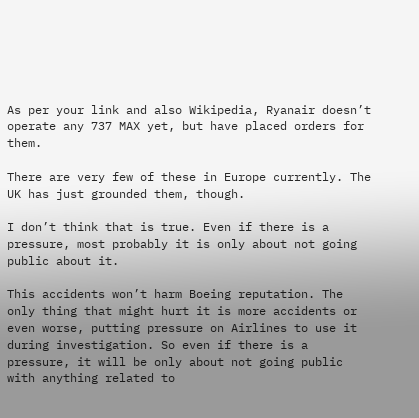As per your link and also Wikipedia, Ryanair doesn’t operate any 737 MAX yet, but have placed orders for them.

There are very few of these in Europe currently. The UK has just grounded them, though.

I don’t think that is true. Even if there is a pressure, most probably it is only about not going public about it.

This accidents won’t harm Boeing reputation. The only thing that might hurt it is more accidents or even worse, putting pressure on Airlines to use it during investigation. So even if there is a pressure, it will be only about not going public with anything related to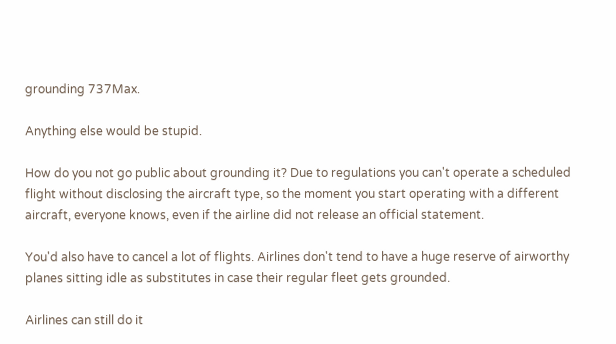grounding 737Max.

Anything else would be stupid.

How do you not go public about grounding it? Due to regulations you can't operate a scheduled flight without disclosing the aircraft type, so the moment you start operating with a different aircraft, everyone knows, even if the airline did not release an official statement.

You'd also have to cancel a lot of flights. Airlines don't tend to have a huge reserve of airworthy planes sitting idle as substitutes in case their regular fleet gets grounded.

Airlines can still do it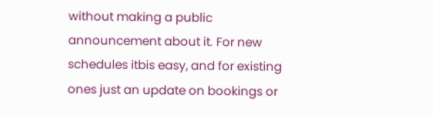without making a public announcement about it. For new schedules itbis easy, and for existing ones just an update on bookings or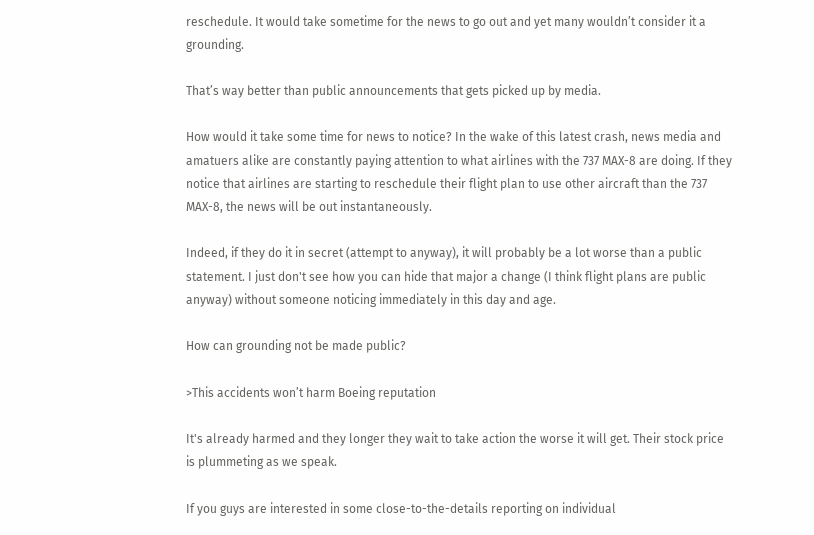reschedule. It would take sometime for the news to go out and yet many wouldn’t consider it a grounding.

That’s way better than public announcements that gets picked up by media.

How would it take some time for news to notice? In the wake of this latest crash, news media and amatuers alike are constantly paying attention to what airlines with the 737 MAX-8 are doing. If they notice that airlines are starting to reschedule their flight plan to use other aircraft than the 737 MAX-8, the news will be out instantaneously.

Indeed, if they do it in secret (attempt to anyway), it will probably be a lot worse than a public statement. I just don't see how you can hide that major a change (I think flight plans are public anyway) without someone noticing immediately in this day and age.

How can grounding not be made public?

>This accidents won’t harm Boeing reputation

It's already harmed and they longer they wait to take action the worse it will get. Their stock price is plummeting as we speak.

If you guys are interested in some close-to-the-details reporting on individual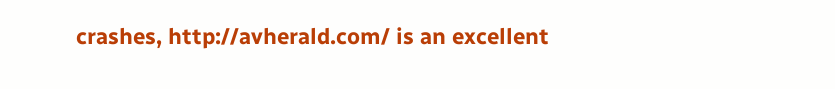crashes, http://avherald.com/ is an excellent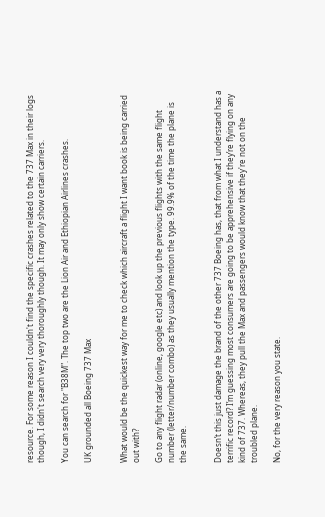resource. For some reason I couldn't find the specific crashes related to the 737 Max in their logs though, I didn't search very very thoroughly though. It may only show certain carriers.

You can search for "B38M". The top two are the Lion Air and Ethiopian Airlines crashes.

UK grounded all Boeing 737 Max


What would be the quickest way for me to check which aircraft a flight I want book is being carried out with?

Go to any flight radar (online, google etc) and look up the previous flights with the same flight number (letter/number combo) as they usually mention the type. 99.9% of the time the plane is the same.


Doesn’t this just damage the brand of the other 737 Boeing has, that from what I understand has a terrific record? I’m guessing most consumers are going to be apprehensive if they’re flying on any kind of 737. Whereas, they pull the Max and passengers would know that they're not on the troubled plane.

No, for the very reason you state.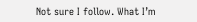Not sure I follow. What I’m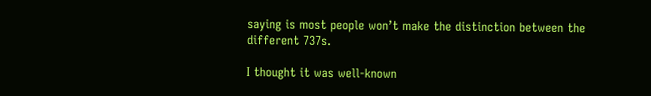saying is most people won’t make the distinction between the different 737s.

I thought it was well-known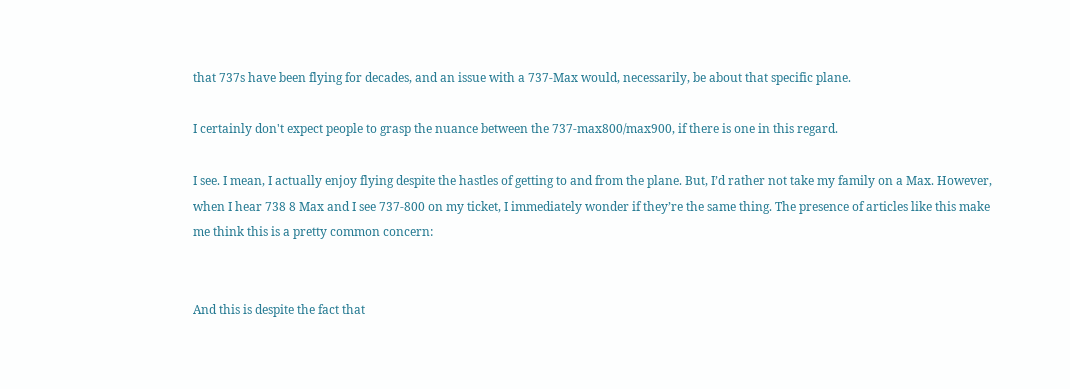that 737s have been flying for decades, and an issue with a 737-Max would, necessarily, be about that specific plane.

I certainly don't expect people to grasp the nuance between the 737-max800/max900, if there is one in this regard.

I see. I mean, I actually enjoy flying despite the hastles of getting to and from the plane. But, I’d rather not take my family on a Max. However, when I hear 738 8 Max and I see 737-800 on my ticket, I immediately wonder if they’re the same thing. The presence of articles like this make me think this is a pretty common concern:


And this is despite the fact that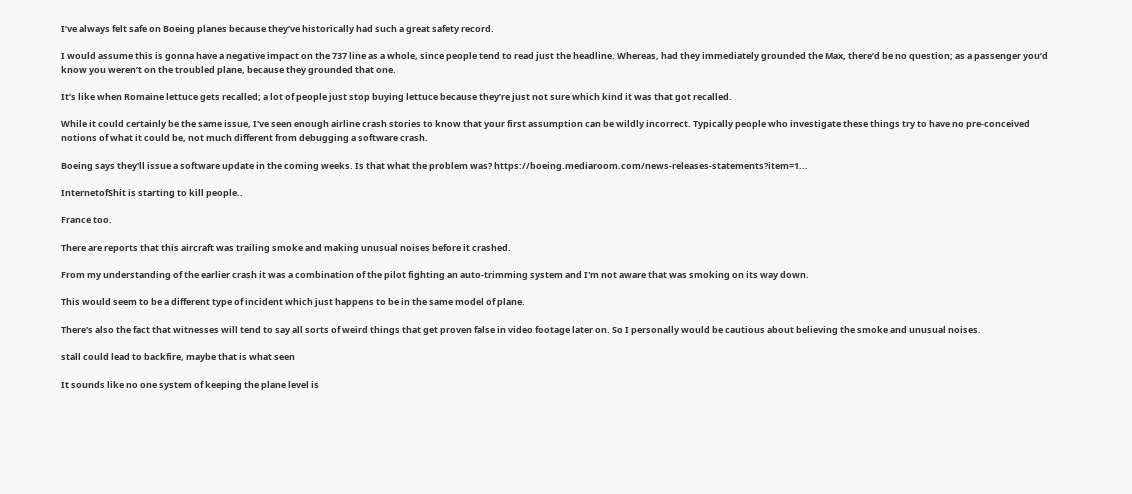I’ve always felt safe on Boeing planes because they’ve historically had such a great safety record.

I would assume this is gonna have a negative impact on the 737 line as a whole, since people tend to read just the headline. Whereas, had they immediately grounded the Max, there’d be no question; as a passenger you’d know you weren’t on the troubled plane, because they grounded that one.

It’s like when Romaine lettuce gets recalled; a lot of people just stop buying lettuce because they’re just not sure which kind it was that got recalled.

While it could certainly be the same issue, I've seen enough airline crash stories to know that your first assumption can be wildly incorrect. Typically people who investigate these things try to have no pre-conceived notions of what it could be, not much different from debugging a software crash.

Boeing says they'll issue a software update in the coming weeks. Is that what the problem was? https://boeing.mediaroom.com/news-releases-statements?item=1...

InternetofShit is starting to kill people..

France too.

There are reports that this aircraft was trailing smoke and making unusual noises before it crashed.

From my understanding of the earlier crash it was a combination of the pilot fighting an auto-trimming system and I'm not aware that was smoking on its way down.

This would seem to be a different type of incident which just happens to be in the same model of plane.

There's also the fact that witnesses will tend to say all sorts of weird things that get proven false in video footage later on. So I personally would be cautious about believing the smoke and unusual noises.

stall could lead to backfire, maybe that is what seen

It sounds like no one system of keeping the plane level is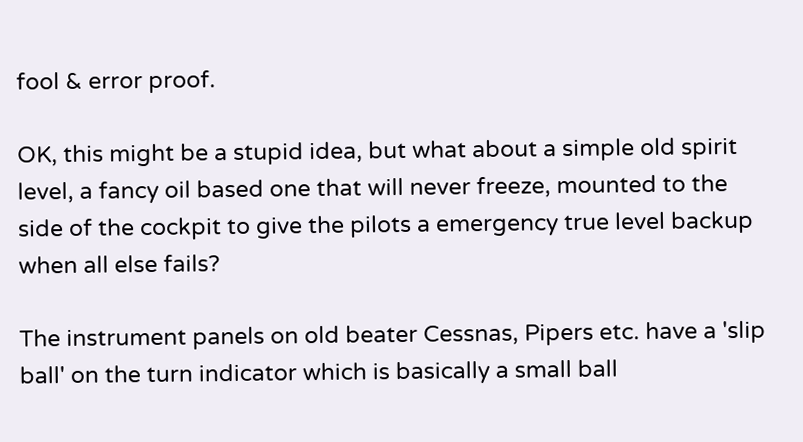fool & error proof.

OK, this might be a stupid idea, but what about a simple old spirit level, a fancy oil based one that will never freeze, mounted to the side of the cockpit to give the pilots a emergency true level backup when all else fails?

The instrument panels on old beater Cessnas, Pipers etc. have a 'slip ball' on the turn indicator which is basically a small ball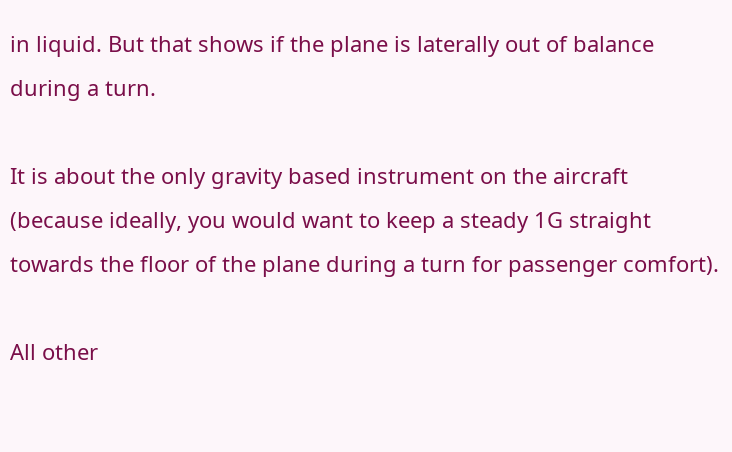in liquid. But that shows if the plane is laterally out of balance during a turn.

It is about the only gravity based instrument on the aircraft (because ideally, you would want to keep a steady 1G straight towards the floor of the plane during a turn for passenger comfort).

All other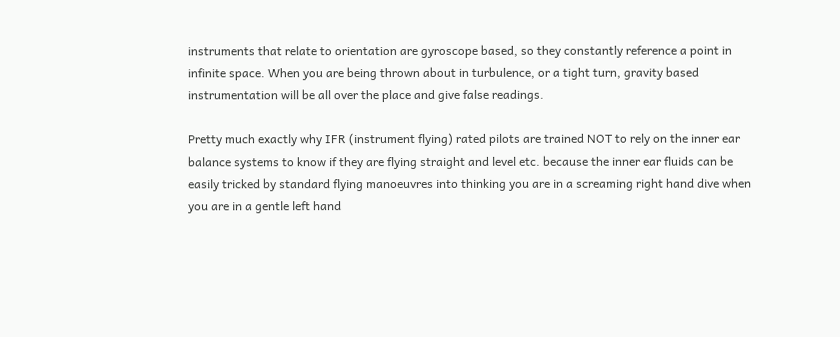instruments that relate to orientation are gyroscope based, so they constantly reference a point in infinite space. When you are being thrown about in turbulence, or a tight turn, gravity based instrumentation will be all over the place and give false readings.

Pretty much exactly why IFR (instrument flying) rated pilots are trained NOT to rely on the inner ear balance systems to know if they are flying straight and level etc. because the inner ear fluids can be easily tricked by standard flying manoeuvres into thinking you are in a screaming right hand dive when you are in a gentle left hand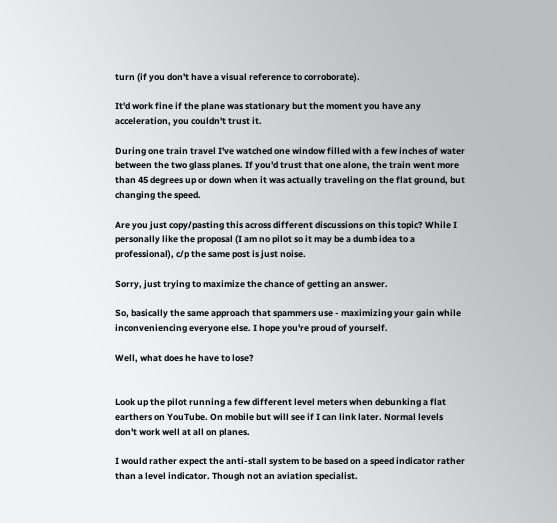turn (if you don't have a visual reference to corroborate).

It'd work fine if the plane was stationary but the moment you have any acceleration, you couldn't trust it.

During one train travel I've watched one window filled with a few inches of water between the two glass planes. If you'd trust that one alone, the train went more than 45 degrees up or down when it was actually traveling on the flat ground, but changing the speed.

Are you just copy/pasting this across different discussions on this topic? While I personally like the proposal (I am no pilot so it may be a dumb idea to a professional), c/p the same post is just noise.

Sorry, just trying to maximize the chance of getting an answer.

So, basically the same approach that spammers use - maximizing your gain while inconveniencing everyone else. I hope you're proud of yourself.

Well, what does he have to lose?


Look up the pilot running a few different level meters when debunking a flat earthers on YouTube. On mobile but will see if I can link later. Normal levels don't work well at all on planes.

I would rather expect the anti-stall system to be based on a speed indicator rather than a level indicator. Though not an aviation specialist.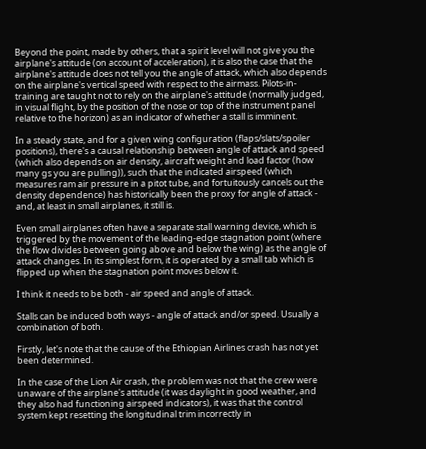Beyond the point, made by others, that a spirit level will not give you the airplane's attitude (on account of acceleration), it is also the case that the airplane's attitude does not tell you the angle of attack, which also depends on the airplane's vertical speed with respect to the airmass. Pilots-in-training are taught not to rely on the airplane's attitude (normally judged, in visual flight, by the position of the nose or top of the instrument panel relative to the horizon) as an indicator of whether a stall is imminent.

In a steady state, and for a given wing configuration (flaps/slats/spoiler positions), there's a causal relationship between angle of attack and speed (which also depends on air density, aircraft weight and load factor (how many gs you are pulling)), such that the indicated airspeed (which measures ram air pressure in a pitot tube, and fortuitously cancels out the density dependence) has historically been the proxy for angle of attack - and, at least in small airplanes, it still is.

Even small airplanes often have a separate stall warning device, which is triggered by the movement of the leading-edge stagnation point (where the flow divides between going above and below the wing) as the angle of attack changes. In its simplest form, it is operated by a small tab which is flipped up when the stagnation point moves below it.

I think it needs to be both - air speed and angle of attack.

Stalls can be induced both ways - angle of attack and/or speed. Usually a combination of both.

Firstly, let's note that the cause of the Ethiopian Airlines crash has not yet been determined.

In the case of the Lion Air crash, the problem was not that the crew were unaware of the airplane's attitude (it was daylight in good weather, and they also had functioning airspeed indicators), it was that the control system kept resetting the longitudinal trim incorrectly in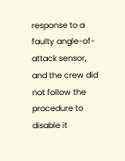response to a faulty angle-of-attack sensor, and the crew did not follow the procedure to disable it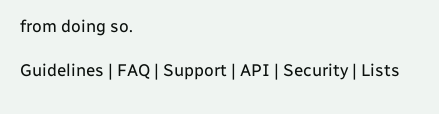from doing so.

Guidelines | FAQ | Support | API | Security | Lists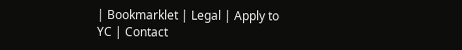| Bookmarklet | Legal | Apply to YC | Contact